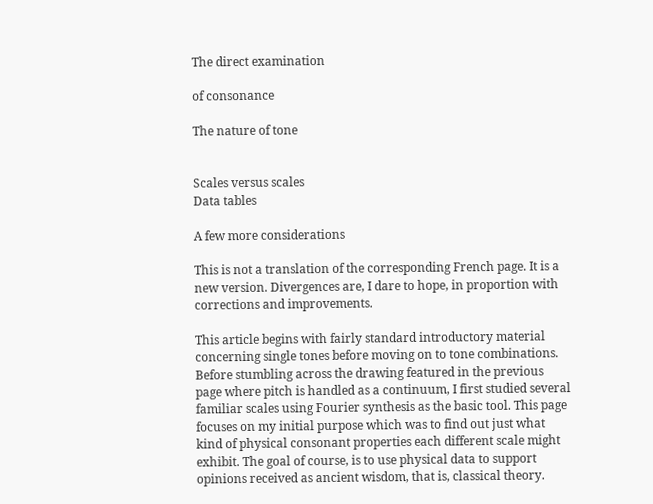The direct examination

of consonance

The nature of tone


Scales versus scales
Data tables

A few more considerations

This is not a translation of the corresponding French page. It is a new version. Divergences are, I dare to hope, in proportion with corrections and improvements.

This article begins with fairly standard introductory material concerning single tones before moving on to tone combinations. Before stumbling across the drawing featured in the previous page where pitch is handled as a continuum, I first studied several familiar scales using Fourier synthesis as the basic tool. This page focuses on my initial purpose which was to find out just what kind of physical consonant properties each different scale might exhibit. The goal of course, is to use physical data to support opinions received as ancient wisdom, that is, classical theory.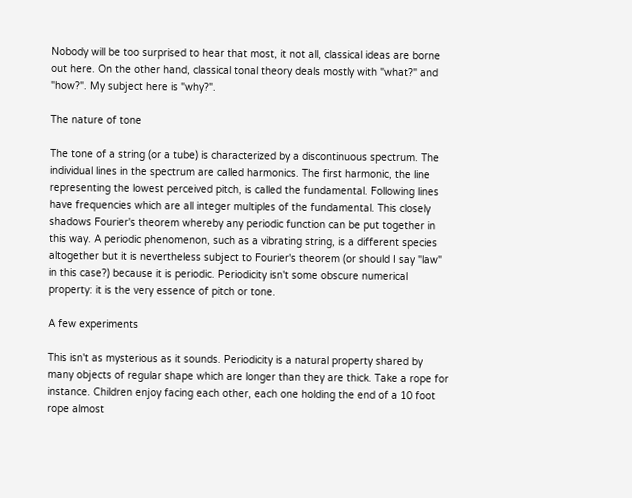Nobody will be too surprised to hear that most, it not all, classical ideas are borne out here. On the other hand, classical tonal theory deals mostly with "what?" and "how?". My subject here is "why?".

The nature of tone

The tone of a string (or a tube) is characterized by a discontinuous spectrum. The individual lines in the spectrum are called harmonics. The first harmonic, the line representing the lowest perceived pitch, is called the fundamental. Following lines have frequencies which are all integer multiples of the fundamental. This closely shadows Fourier's theorem whereby any periodic function can be put together in this way. A periodic phenomenon, such as a vibrating string, is a different species altogether but it is nevertheless subject to Fourier's theorem (or should I say "law" in this case?) because it is periodic. Periodicity isn't some obscure numerical property: it is the very essence of pitch or tone.

A few experiments

This isn't as mysterious as it sounds. Periodicity is a natural property shared by many objects of regular shape which are longer than they are thick. Take a rope for instance. Children enjoy facing each other, each one holding the end of a 10 foot rope almost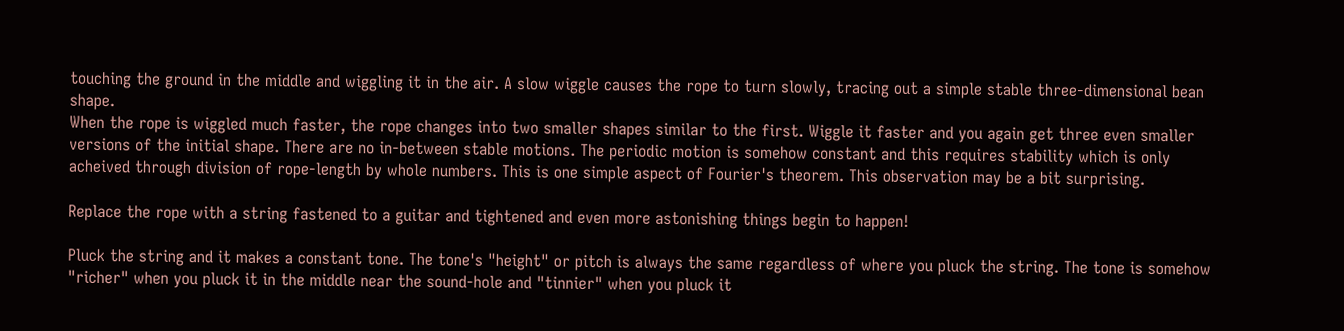touching the ground in the middle and wiggling it in the air. A slow wiggle causes the rope to turn slowly, tracing out a simple stable three-dimensional bean shape.
When the rope is wiggled much faster, the rope changes into two smaller shapes similar to the first. Wiggle it faster and you again get three even smaller versions of the initial shape. There are no in-between stable motions. The periodic motion is somehow constant and this requires stability which is only acheived through division of rope-length by whole numbers. This is one simple aspect of Fourier's theorem. This observation may be a bit surprising.

Replace the rope with a string fastened to a guitar and tightened and even more astonishing things begin to happen!

Pluck the string and it makes a constant tone. The tone's "height" or pitch is always the same regardless of where you pluck the string. The tone is somehow "richer" when you pluck it in the middle near the sound-hole and "tinnier" when you pluck it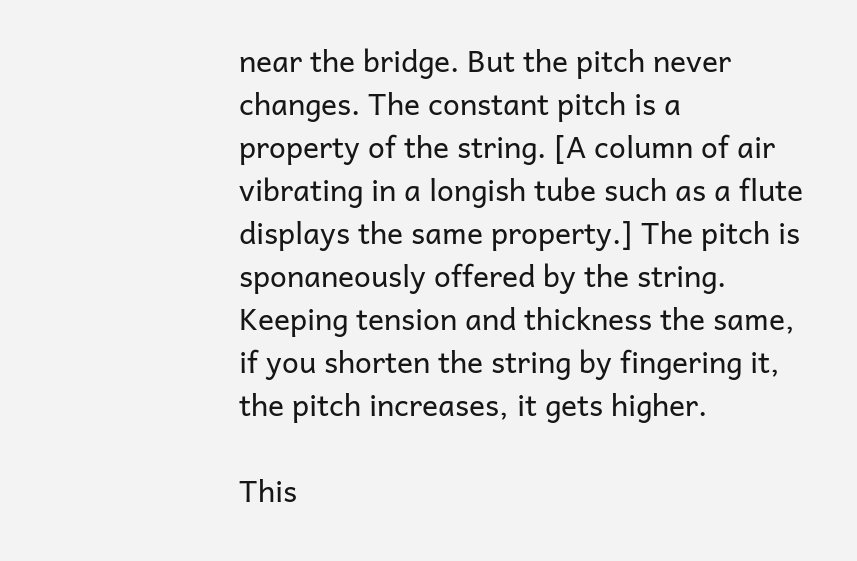near the bridge. But the pitch never changes. The constant pitch is a property of the string. [A column of air vibrating in a longish tube such as a flute displays the same property.] The pitch is sponaneously offered by the string. Keeping tension and thickness the same, if you shorten the string by fingering it, the pitch increases, it gets higher.

This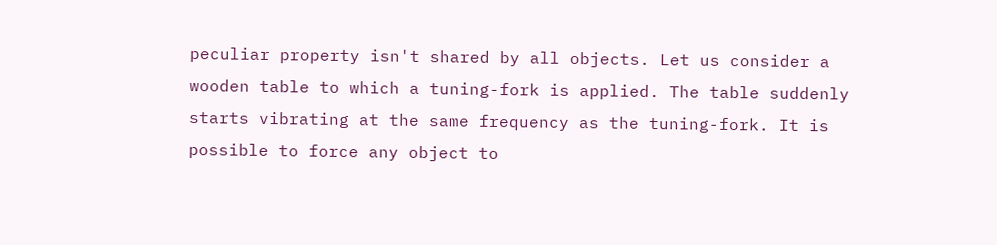peculiar property isn't shared by all objects. Let us consider a wooden table to which a tuning-fork is applied. The table suddenly starts vibrating at the same frequency as the tuning-fork. It is possible to force any object to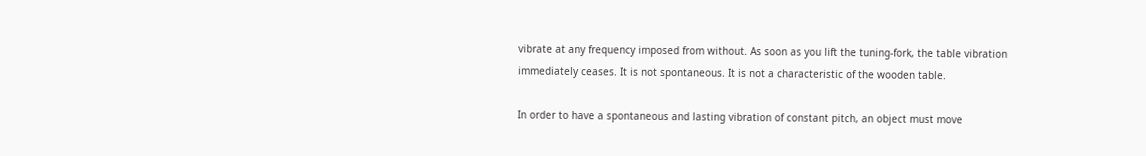vibrate at any frequency imposed from without. As soon as you lift the tuning-fork, the table vibration immediately ceases. It is not spontaneous. It is not a characteristic of the wooden table.

In order to have a spontaneous and lasting vibration of constant pitch, an object must move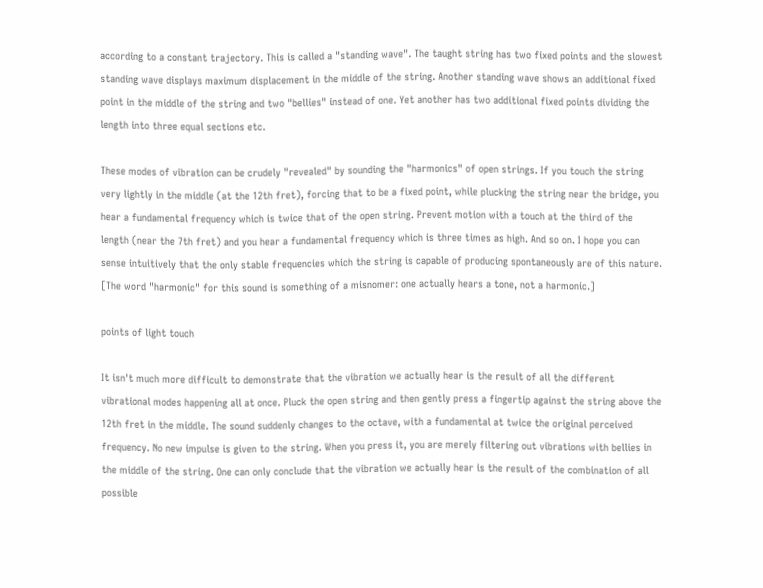according to a constant trajectory. This is called a "standing wave". The taught string has two fixed points and the slowest standing wave displays maximum displacement in the middle of the string. Another standing wave shows an additional fixed point in the middle of the string and two "bellies" instead of one. Yet another has two additional fixed points dividing the length into three equal sections etc.

These modes of vibration can be crudely "revealed" by sounding the "harmonics" of open strings. If you touch the string very lightly in the middle (at the 12th fret), forcing that to be a fixed point, while plucking the string near the bridge, you hear a fundamental frequency which is twice that of the open string. Prevent motion with a touch at the third of the length (near the 7th fret) and you hear a fundamental frequency which is three times as high. And so on. I hope you can sense intuitively that the only stable frequencies which the string is capable of producing spontaneously are of this nature. [The word "harmonic" for this sound is something of a misnomer: one actually hears a tone, not a harmonic.]

points of light touch

It isn't much more difficult to demonstrate that the vibration we actually hear is the result of all the different vibrational modes happening all at once. Pluck the open string and then gently press a fingertip against the string above the 12th fret in the middle. The sound suddenly changes to the octave, with a fundamental at twice the original perceived frequency. No new impulse is given to the string. When you press it, you are merely filtering out vibrations with bellies in the middle of the string. One can only conclude that the vibration we actually hear is the result of the combination of all possible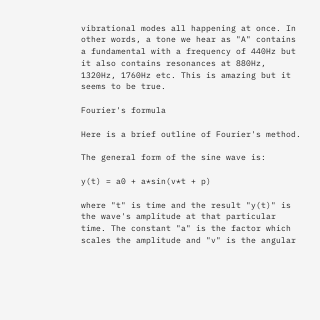vibrational modes all happening at once. In other words, a tone we hear as "A" contains a fundamental with a frequency of 440Hz but it also contains resonances at 880Hz, 1320Hz, 1760Hz etc. This is amazing but it seems to be true.

Fourier's formula

Here is a brief outline of Fourier's method.

The general form of the sine wave is:

y(t) = a0 + a*sin(v*t + p)

where "t" is time and the result "y(t)" is the wave's amplitude at that particular time. The constant "a" is the factor which scales the amplitude and "v" is the angular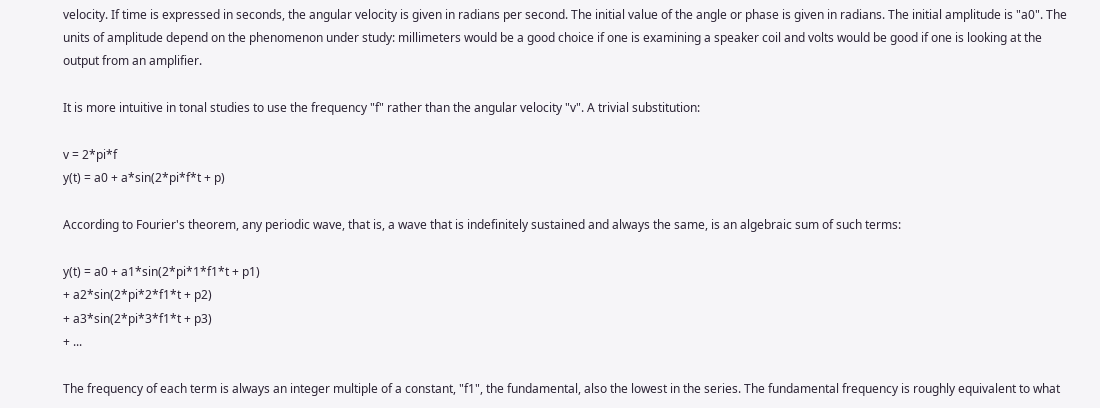velocity. If time is expressed in seconds, the angular velocity is given in radians per second. The initial value of the angle or phase is given in radians. The initial amplitude is "a0". The units of amplitude depend on the phenomenon under study: millimeters would be a good choice if one is examining a speaker coil and volts would be good if one is looking at the output from an amplifier.

It is more intuitive in tonal studies to use the frequency "f" rather than the angular velocity "v". A trivial substitution:

v = 2*pi*f
y(t) = a0 + a*sin(2*pi*f*t + p)

According to Fourier's theorem, any periodic wave, that is, a wave that is indefinitely sustained and always the same, is an algebraic sum of such terms:

y(t) = a0 + a1*sin(2*pi*1*f1*t + p1)
+ a2*sin(2*pi*2*f1*t + p2)
+ a3*sin(2*pi*3*f1*t + p3)
+ ...

The frequency of each term is always an integer multiple of a constant, "f1", the fundamental, also the lowest in the series. The fundamental frequency is roughly equivalent to what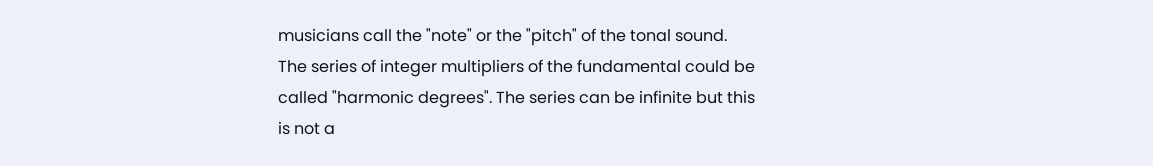musicians call the "note" or the "pitch" of the tonal sound. The series of integer multipliers of the fundamental could be called "harmonic degrees". The series can be infinite but this is not a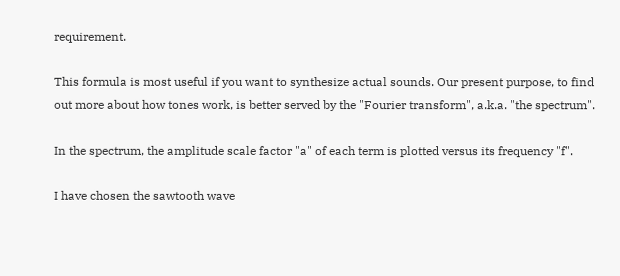requirement.

This formula is most useful if you want to synthesize actual sounds. Our present purpose, to find out more about how tones work, is better served by the "Fourier transform", a.k.a. "the spectrum".

In the spectrum, the amplitude scale factor "a" of each term is plotted versus its frequency "f".

I have chosen the sawtooth wave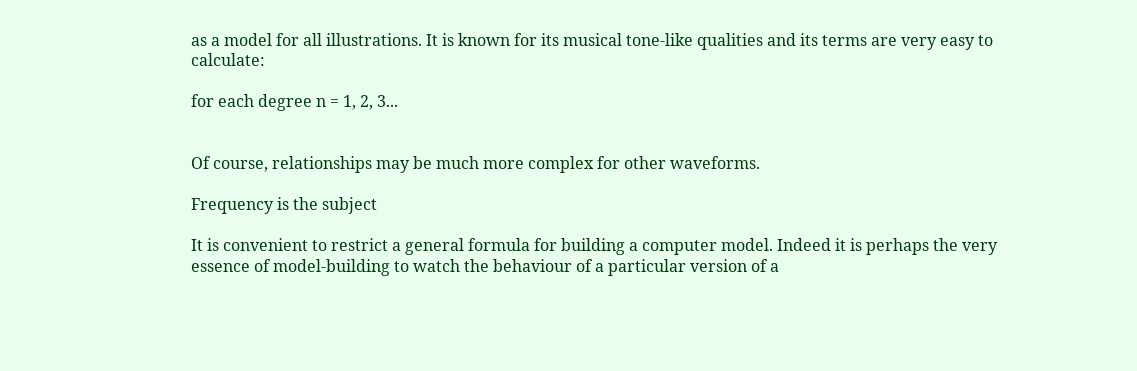as a model for all illustrations. It is known for its musical tone-like qualities and its terms are very easy to calculate:

for each degree n = 1, 2, 3...


Of course, relationships may be much more complex for other waveforms.

Frequency is the subject

It is convenient to restrict a general formula for building a computer model. Indeed it is perhaps the very essence of model-building to watch the behaviour of a particular version of a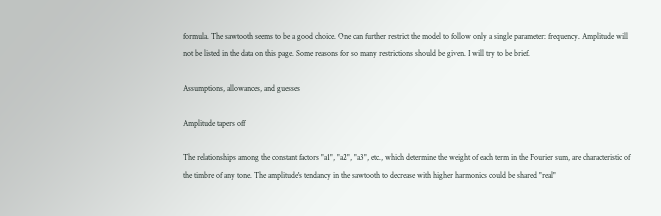formula. The sawtooth seems to be a good choice. One can further restrict the model to follow only a single parameter: frequency. Amplitude will not be listed in the data on this page. Some reasons for so many restrictions should be given. I will try to be brief.

Assumptions, allowances, and guesses

Amplitude tapers off

The relationships among the constant factors "a1", "a2", "a3", etc., which determine the weight of each term in the Fourier sum, are characteristic of the timbre of any tone. The amplitude's tendancy in the sawtooth to decrease with higher harmonics could be shared "real"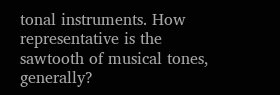tonal instruments. How representative is the sawtooth of musical tones, generally?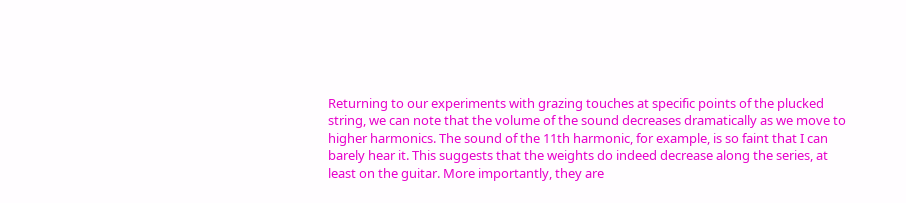Returning to our experiments with grazing touches at specific points of the plucked string, we can note that the volume of the sound decreases dramatically as we move to higher harmonics. The sound of the 11th harmonic, for example, is so faint that I can barely hear it. This suggests that the weights do indeed decrease along the series, at least on the guitar. More importantly, they are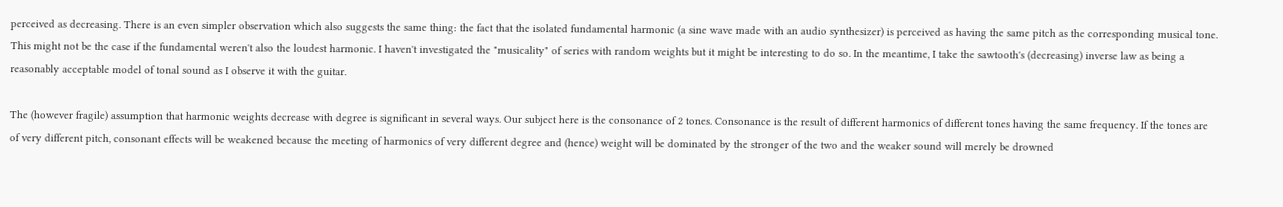perceived as decreasing. There is an even simpler observation which also suggests the same thing: the fact that the isolated fundamental harmonic (a sine wave made with an audio synthesizer) is perceived as having the same pitch as the corresponding musical tone. This might not be the case if the fundamental weren't also the loudest harmonic. I haven't investigated the "musicality" of series with random weights but it might be interesting to do so. In the meantime, I take the sawtooth's (decreasing) inverse law as being a reasonably acceptable model of tonal sound as I observe it with the guitar.

The (however fragile) assumption that harmonic weights decrease with degree is significant in several ways. Our subject here is the consonance of 2 tones. Consonance is the result of different harmonics of different tones having the same frequency. If the tones are of very different pitch, consonant effects will be weakened because the meeting of harmonics of very different degree and (hence) weight will be dominated by the stronger of the two and the weaker sound will merely be drowned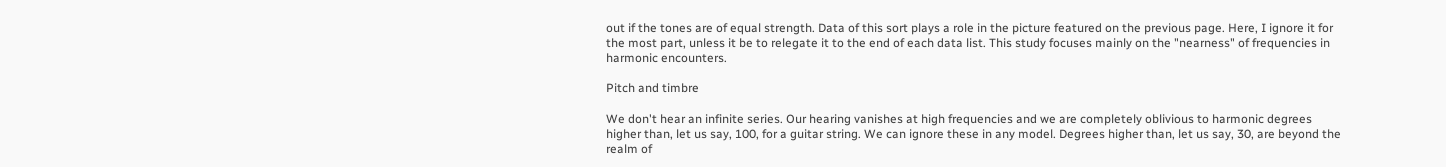out if the tones are of equal strength. Data of this sort plays a role in the picture featured on the previous page. Here, I ignore it for the most part, unless it be to relegate it to the end of each data list. This study focuses mainly on the "nearness" of frequencies in harmonic encounters.

Pitch and timbre

We don't hear an infinite series. Our hearing vanishes at high frequencies and we are completely oblivious to harmonic degrees higher than, let us say, 100, for a guitar string. We can ignore these in any model. Degrees higher than, let us say, 30, are beyond the realm of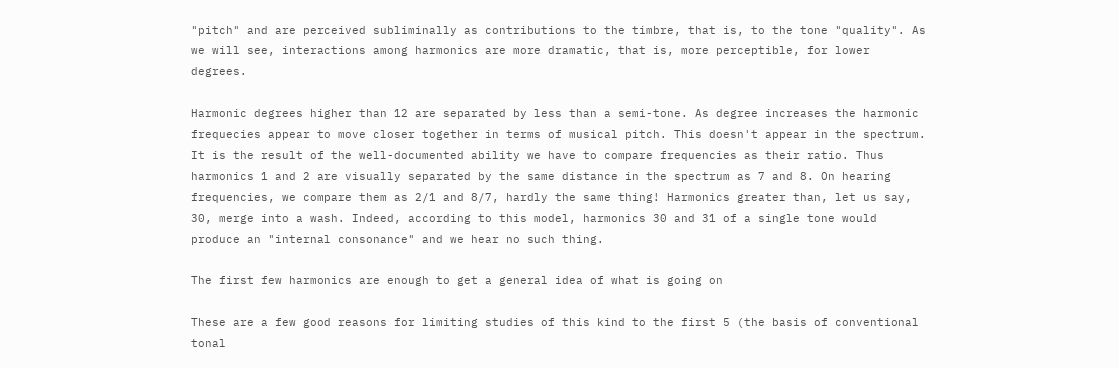"pitch" and are perceived subliminally as contributions to the timbre, that is, to the tone "quality". As we will see, interactions among harmonics are more dramatic, that is, more perceptible, for lower degrees.

Harmonic degrees higher than 12 are separated by less than a semi-tone. As degree increases the harmonic frequecies appear to move closer together in terms of musical pitch. This doesn't appear in the spectrum. It is the result of the well-documented ability we have to compare frequencies as their ratio. Thus harmonics 1 and 2 are visually separated by the same distance in the spectrum as 7 and 8. On hearing frequencies, we compare them as 2/1 and 8/7, hardly the same thing! Harmonics greater than, let us say, 30, merge into a wash. Indeed, according to this model, harmonics 30 and 31 of a single tone would produce an "internal consonance" and we hear no such thing.

The first few harmonics are enough to get a general idea of what is going on

These are a few good reasons for limiting studies of this kind to the first 5 (the basis of conventional tonal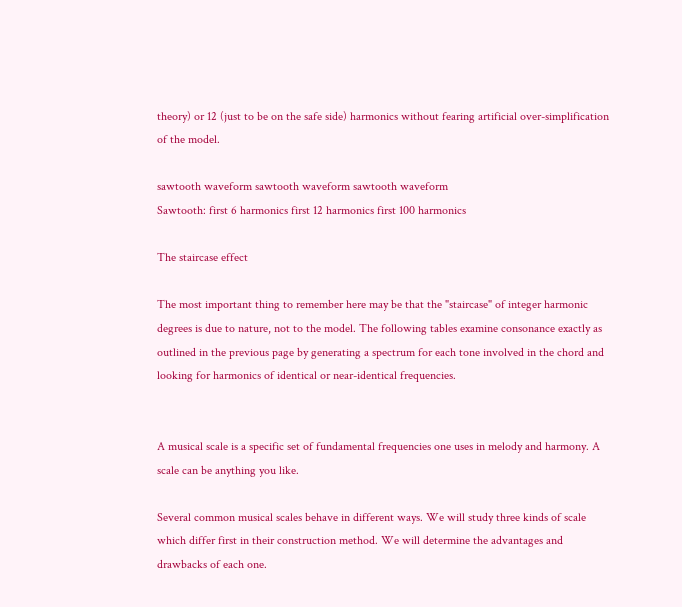theory) or 12 (just to be on the safe side) harmonics without fearing artificial over-simplification of the model.

sawtooth waveform sawtooth waveform sawtooth waveform
Sawtooth: first 6 harmonics first 12 harmonics first 100 harmonics

The staircase effect

The most important thing to remember here may be that the "staircase" of integer harmonic degrees is due to nature, not to the model. The following tables examine consonance exactly as outlined in the previous page by generating a spectrum for each tone involved in the chord and looking for harmonics of identical or near-identical frequencies.


A musical scale is a specific set of fundamental frequencies one uses in melody and harmony. A scale can be anything you like.

Several common musical scales behave in different ways. We will study three kinds of scale which differ first in their construction method. We will determine the advantages and drawbacks of each one.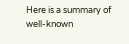Here is a summary of well-known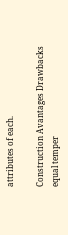attributes of each.

Construction Avantages Drawbacks
equal temper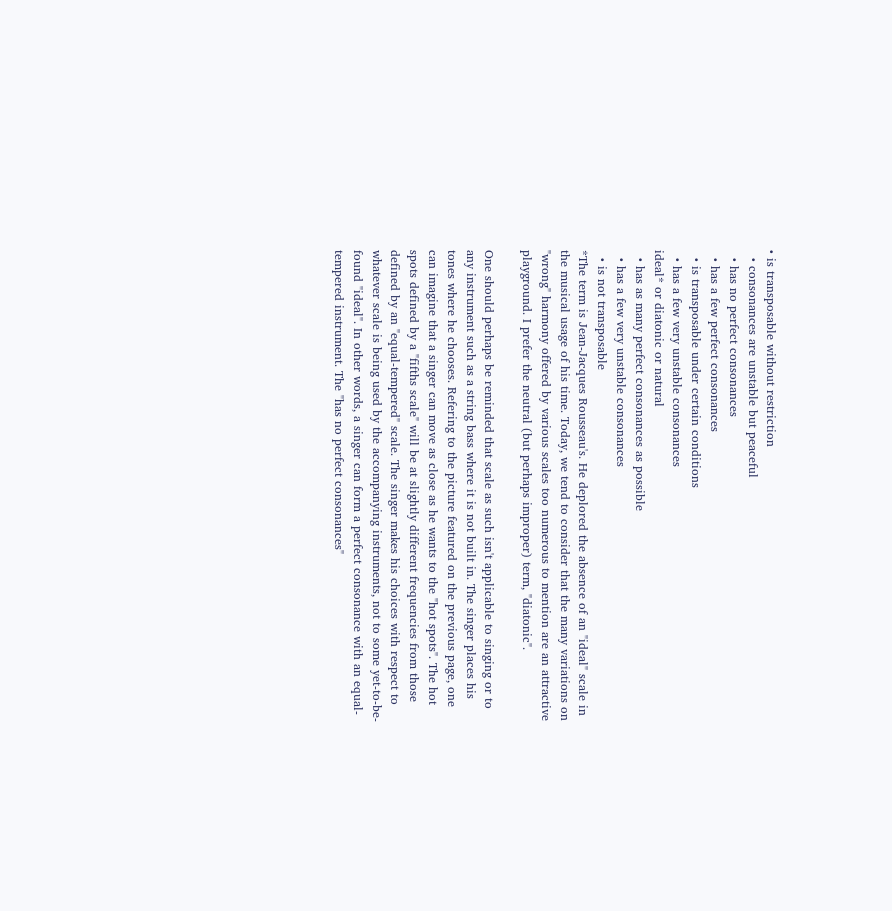• is transposable without restriction
  • consonances are unstable but peaceful
  • has no perfect consonances
  • has a few perfect consonances
  • is transposable under certain conditions
  • has a few very unstable consonances
ideal* or diatonic or natural
  • has as many perfect consonances as possible
  • has a few very unstable consonances
  • is not transposable
*The term is Jean-Jacques Rousseau's. He deplored the absence of an "ideal" scale in the musical usage of his time. Today, we tend to consider that the many variations on "wrong" harmony offered by various scales too numerous to mention are an attractive playground. I prefer the neutral (but perhaps improper) term, "diatonic".

One should perhaps be reminded that scale as such isn't applicable to singing or to any instrument such as a string bass where it is not built in. The singer places his tones where he chooses. Refering to the picture featured on the previous page, one can imagine that a singer can move as close as he wants to the "hot spots". The hot spots defined by a "fifths scale" will be at slightly different frequencies from those defined by an "equal-tempered" scale. The singer makes his choices with respect to whatever scale is being used by the accompanying instruments, not to some yet-to-be-found "ideal". In other words, a singer can form a perfect consonance with an equal-tempered instrument. The "has no perfect consonances"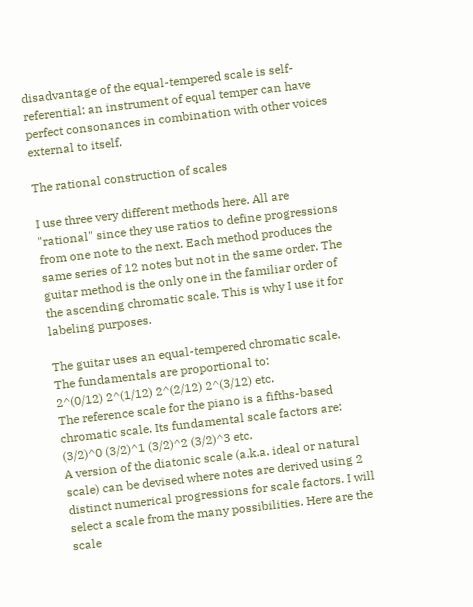disadvantage of the equal-tempered scale is self-referential: an instrument of equal temper can have perfect consonances in combination with other voices external to itself.

The rational construction of scales

I use three very different methods here. All are "rational" since they use ratios to define progressions from one note to the next. Each method produces the same series of 12 notes but not in the same order. The guitar method is the only one in the familiar order of the ascending chromatic scale. This is why I use it for labeling purposes.

The guitar uses an equal-tempered chromatic scale. The fundamentals are proportional to:
2^(0/12) 2^(1/12) 2^(2/12) 2^(3/12) etc.
The reference scale for the piano is a fifths-based chromatic scale. Its fundamental scale factors are:
(3/2)^0 (3/2)^1 (3/2)^2 (3/2)^3 etc.
A version of the diatonic scale (a.k.a. ideal or natural scale) can be devised where notes are derived using 2 distinct numerical progressions for scale factors. I will select a scale from the many possibilities. Here are the scale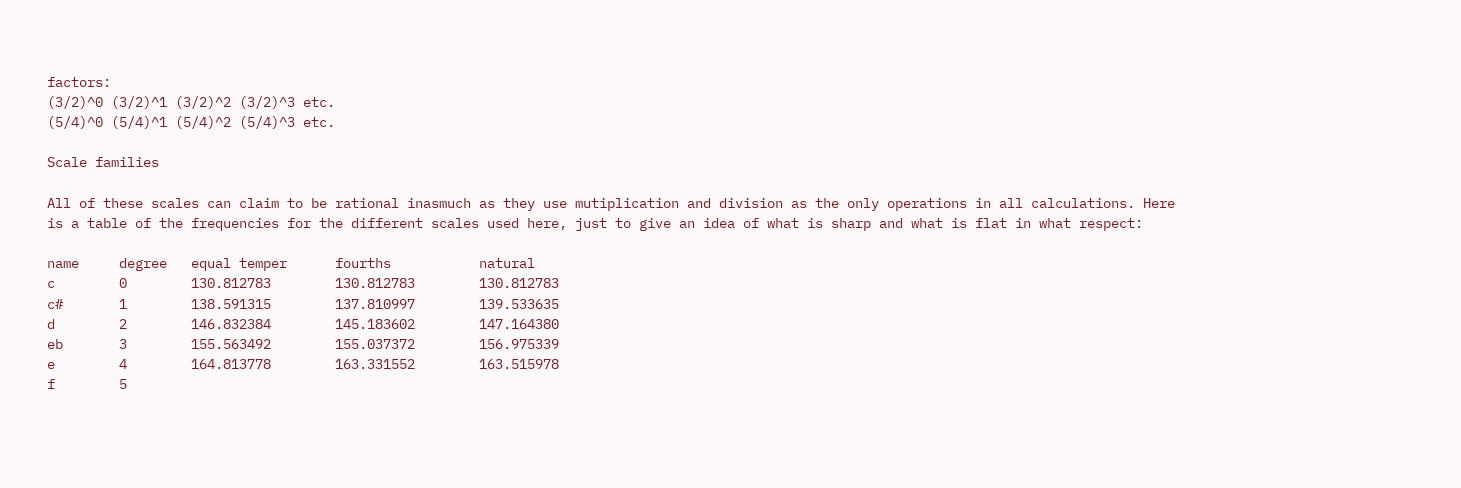factors:
(3/2)^0 (3/2)^1 (3/2)^2 (3/2)^3 etc.
(5/4)^0 (5/4)^1 (5/4)^2 (5/4)^3 etc.

Scale families

All of these scales can claim to be rational inasmuch as they use mutiplication and division as the only operations in all calculations. Here is a table of the frequencies for the different scales used here, just to give an idea of what is sharp and what is flat in what respect:

name     degree   equal temper      fourths           natural
c        0        130.812783        130.812783        130.812783
c#       1        138.591315        137.810997        139.533635
d        2        146.832384        145.183602        147.164380
eb       3        155.563492        155.037372        156.975339
e        4        164.813778        163.331552        163.515978
f        5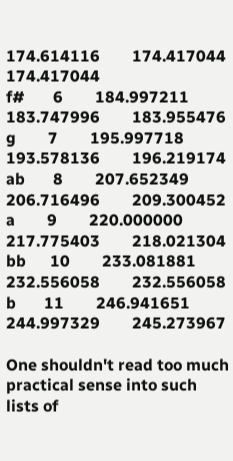174.614116        174.417044        174.417044
f#       6        184.997211        183.747996        183.955476
g        7        195.997718        193.578136        196.219174
ab       8        207.652349        206.716496        209.300452
a        9        220.000000        217.775403        218.021304
bb      10        233.081881        232.556058        232.556058
b       11        246.941651        244.997329        245.273967

One shouldn't read too much practical sense into such lists of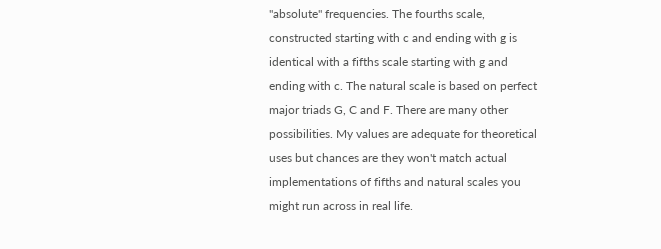"absolute" frequencies. The fourths scale, constructed starting with c and ending with g is identical with a fifths scale starting with g and ending with c. The natural scale is based on perfect major triads G, C and F. There are many other possibilities. My values are adequate for theoretical uses but chances are they won't match actual implementations of fifths and natural scales you might run across in real life.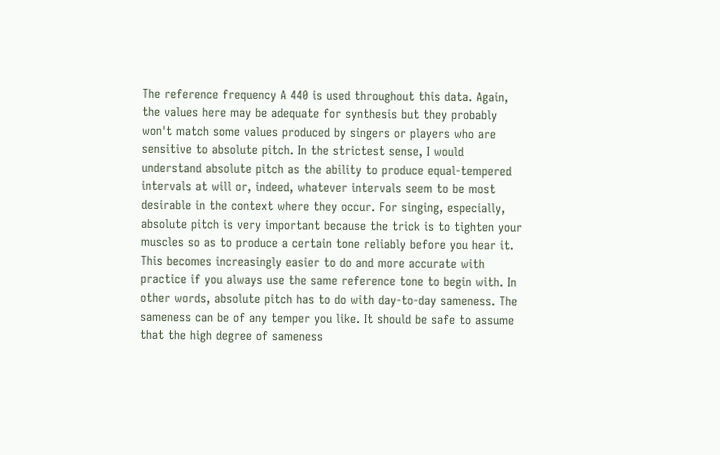The reference frequency A 440 is used throughout this data. Again, the values here may be adequate for synthesis but they probably won't match some values produced by singers or players who are sensitive to absolute pitch. In the strictest sense, I would understand absolute pitch as the ability to produce equal-tempered intervals at will or, indeed, whatever intervals seem to be most desirable in the context where they occur. For singing, especially, absolute pitch is very important because the trick is to tighten your muscles so as to produce a certain tone reliably before you hear it. This becomes increasingly easier to do and more accurate with practice if you always use the same reference tone to begin with. In other words, absolute pitch has to do with day-to-day sameness. The sameness can be of any temper you like. It should be safe to assume that the high degree of sameness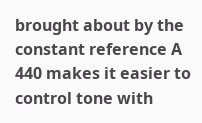brought about by the constant reference A 440 makes it easier to control tone with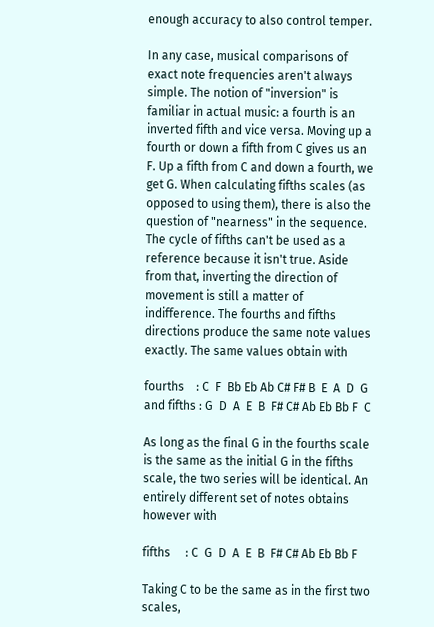enough accuracy to also control temper.

In any case, musical comparisons of exact note frequencies aren't always simple. The notion of "inversion" is familiar in actual music: a fourth is an inverted fifth and vice versa. Moving up a fourth or down a fifth from C gives us an F. Up a fifth from C and down a fourth, we get G. When calculating fifths scales (as opposed to using them), there is also the question of "nearness" in the sequence. The cycle of fifths can't be used as a reference because it isn't true. Aside from that, inverting the direction of movement is still a matter of indifference. The fourths and fifths directions produce the same note values exactly. The same values obtain with

fourths    : C  F  Bb Eb Ab C# F# B  E  A  D  G
and fifths : G  D  A  E  B  F# C# Ab Eb Bb F  C

As long as the final G in the fourths scale is the same as the initial G in the fifths scale, the two series will be identical. An entirely different set of notes obtains however with

fifths     : C  G  D  A  E  B  F# C# Ab Eb Bb F

Taking C to be the same as in the first two scales,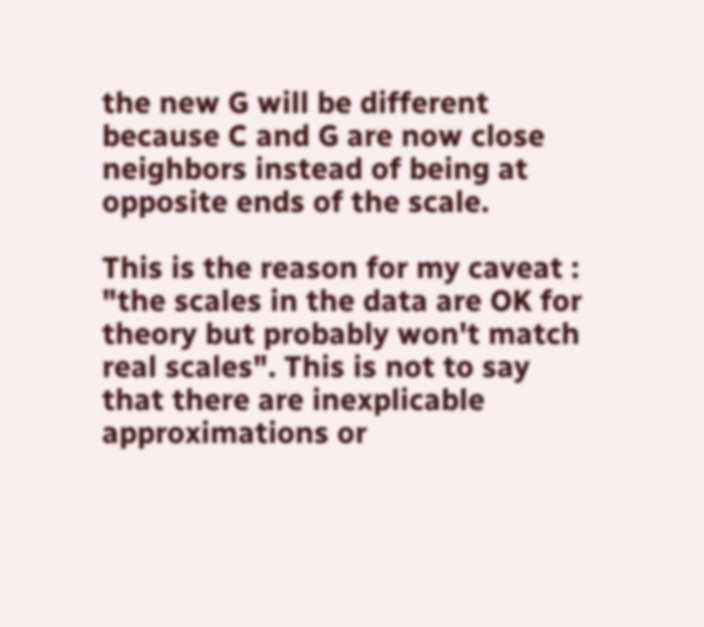the new G will be different because C and G are now close neighbors instead of being at opposite ends of the scale.

This is the reason for my caveat : "the scales in the data are OK for theory but probably won't match real scales". This is not to say that there are inexplicable approximations or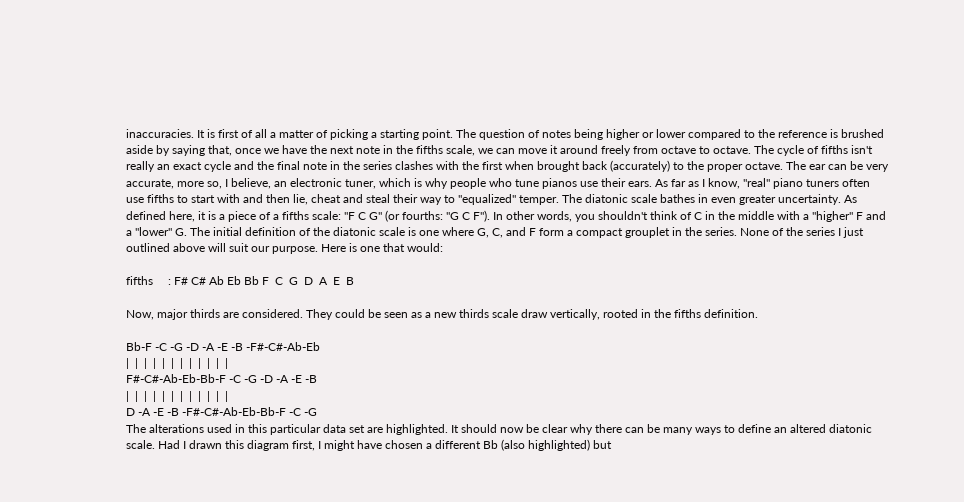inaccuracies. It is first of all a matter of picking a starting point. The question of notes being higher or lower compared to the reference is brushed aside by saying that, once we have the next note in the fifths scale, we can move it around freely from octave to octave. The cycle of fifths isn't really an exact cycle and the final note in the series clashes with the first when brought back (accurately) to the proper octave. The ear can be very accurate, more so, I believe, an electronic tuner, which is why people who tune pianos use their ears. As far as I know, "real" piano tuners often use fifths to start with and then lie, cheat and steal their way to "equalized" temper. The diatonic scale bathes in even greater uncertainty. As defined here, it is a piece of a fifths scale: "F C G" (or fourths: "G C F"). In other words, you shouldn't think of C in the middle with a "higher" F and a "lower" G. The initial definition of the diatonic scale is one where G, C, and F form a compact grouplet in the series. None of the series I just outlined above will suit our purpose. Here is one that would:

fifths     : F# C# Ab Eb Bb F  C  G  D  A  E  B

Now, major thirds are considered. They could be seen as a new thirds scale draw vertically, rooted in the fifths definition.

Bb-F -C -G -D -A -E -B -F#-C#-Ab-Eb
|  |  |  |  |  |  |  |  |  |  |  |
F#-C#-Ab-Eb-Bb-F -C -G -D -A -E -B
|  |  |  |  |  |  |  |  |  |  |  |
D -A -E -B -F#-C#-Ab-Eb-Bb-F -C -G
The alterations used in this particular data set are highlighted. It should now be clear why there can be many ways to define an altered diatonic scale. Had I drawn this diagram first, I might have chosen a different Bb (also highlighted) but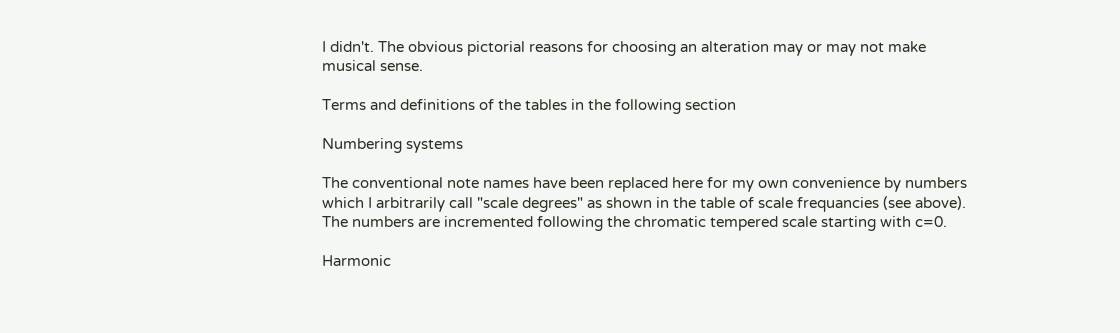I didn't. The obvious pictorial reasons for choosing an alteration may or may not make musical sense.

Terms and definitions of the tables in the following section

Numbering systems

The conventional note names have been replaced here for my own convenience by numbers which I arbitrarily call "scale degrees" as shown in the table of scale frequancies (see above). The numbers are incremented following the chromatic tempered scale starting with c=0.

Harmonic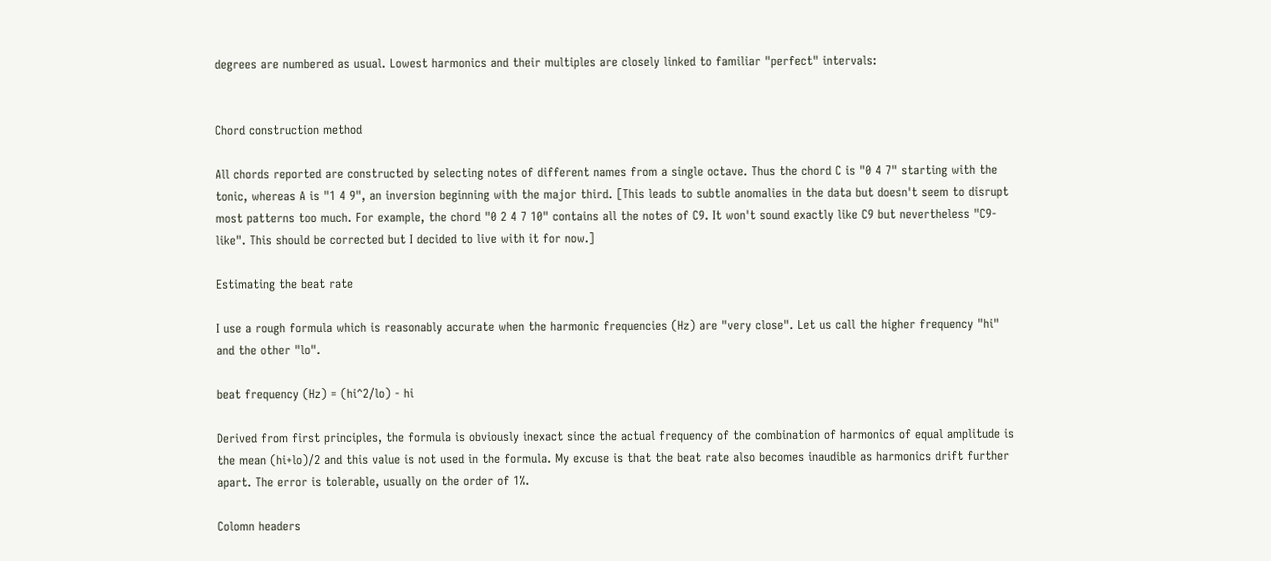degrees are numbered as usual. Lowest harmonics and their multiples are closely linked to familiar "perfect" intervals:


Chord construction method

All chords reported are constructed by selecting notes of different names from a single octave. Thus the chord C is "0 4 7" starting with the tonic, whereas A is "1 4 9", an inversion beginning with the major third. [This leads to subtle anomalies in the data but doesn't seem to disrupt most patterns too much. For example, the chord "0 2 4 7 10" contains all the notes of C9. It won't sound exactly like C9 but nevertheless "C9-like". This should be corrected but I decided to live with it for now.]

Estimating the beat rate

I use a rough formula which is reasonably accurate when the harmonic frequencies (Hz) are "very close". Let us call the higher frequency "hi" and the other "lo".

beat frequency (Hz) = (hi^2/lo) - hi

Derived from first principles, the formula is obviously inexact since the actual frequency of the combination of harmonics of equal amplitude is the mean (hi+lo)/2 and this value is not used in the formula. My excuse is that the beat rate also becomes inaudible as harmonics drift further apart. The error is tolerable, usually on the order of 1%.

Colomn headers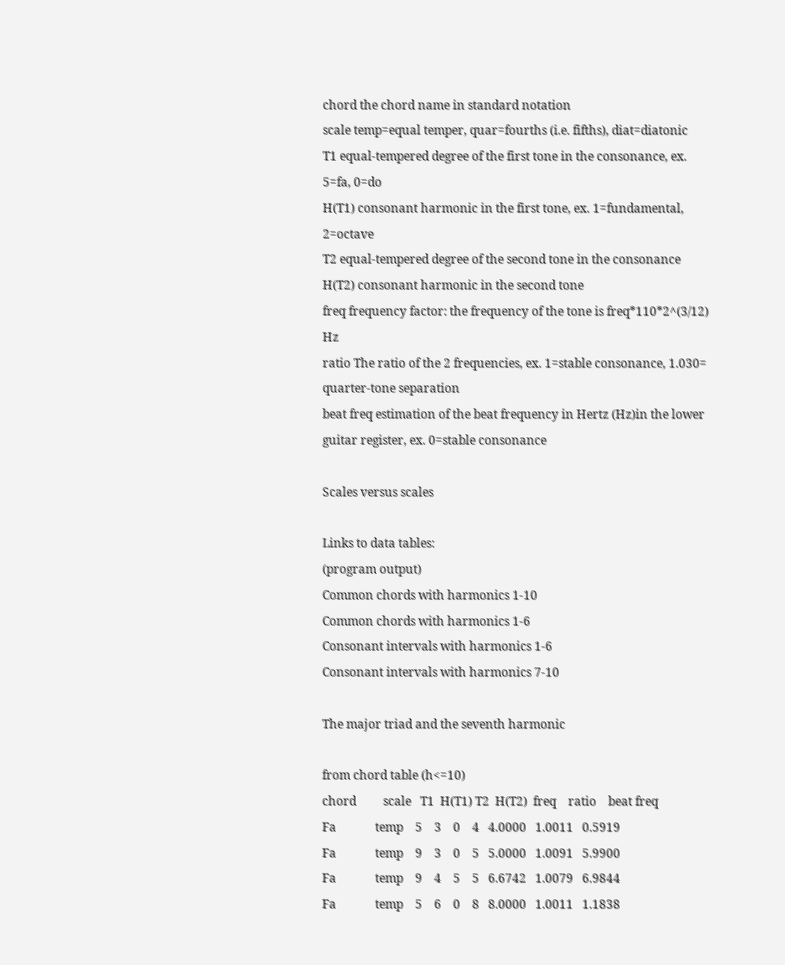chord the chord name in standard notation
scale temp=equal temper, quar=fourths (i.e. fifths), diat=diatonic
T1 equal-tempered degree of the first tone in the consonance, ex. 5=fa, 0=do
H(T1) consonant harmonic in the first tone, ex. 1=fundamental, 2=octave
T2 equal-tempered degree of the second tone in the consonance
H(T2) consonant harmonic in the second tone
freq frequency factor: the frequency of the tone is freq*110*2^(3/12) Hz
ratio The ratio of the 2 frequencies, ex. 1=stable consonance, 1.030= quarter-tone separation
beat freq estimation of the beat frequency in Hertz (Hz)in the lower guitar register, ex. 0=stable consonance

Scales versus scales

Links to data tables:
(program output)
Common chords with harmonics 1-10
Common chords with harmonics 1-6
Consonant intervals with harmonics 1-6
Consonant intervals with harmonics 7-10

The major triad and the seventh harmonic

from chord table (h<=10)
chord         scale   T1  H(T1) T2  H(T2)  freq    ratio    beat freq
Fa             temp    5    3    0    4   4.0000   1.0011   0.5919
Fa             temp    9    3    0    5   5.0000   1.0091   5.9900
Fa             temp    9    4    5    5   6.6742   1.0079   6.9844
Fa             temp    5    6    0    8   8.0000   1.0011   1.1838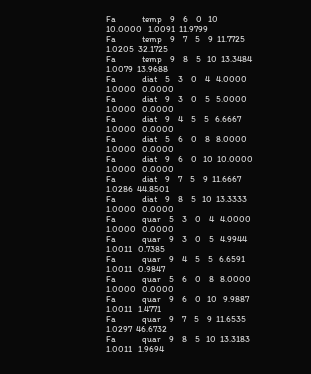Fa             temp    9    6    0   10  10.0000   1.0091  11.9799
Fa             temp    9    7    5    9  11.7725   1.0205  32.1725
Fa             temp    9    8    5   10  13.3484   1.0079  13.9688
Fa             diat    5    3    0    4   4.0000   1.0000   0.0000
Fa             diat    9    3    0    5   5.0000   1.0000   0.0000
Fa             diat    9    4    5    5   6.6667   1.0000   0.0000
Fa             diat    5    6    0    8   8.0000   1.0000   0.0000
Fa             diat    9    6    0   10  10.0000   1.0000   0.0000
Fa             diat    9    7    5    9  11.6667   1.0286  44.8501
Fa             diat    9    8    5   10  13.3333   1.0000   0.0000
Fa             quar    5    3    0    4   4.0000   1.0000   0.0000
Fa             quar    9    3    0    5   4.9944   1.0011   0.7385
Fa             quar    9    4    5    5   6.6591   1.0011   0.9847
Fa             quar    5    6    0    8   8.0000   1.0000   0.0000
Fa             quar    9    6    0   10   9.9887   1.0011   1.4771
Fa             quar    9    7    5    9  11.6535   1.0297  46.6732
Fa             quar    9    8    5   10  13.3183   1.0011   1.9694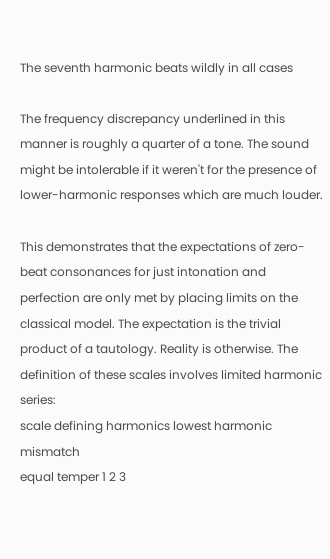The seventh harmonic beats wildly in all cases

The frequency discrepancy underlined in this manner is roughly a quarter of a tone. The sound might be intolerable if it weren't for the presence of lower-harmonic responses which are much louder.

This demonstrates that the expectations of zero-beat consonances for just intonation and perfection are only met by placing limits on the classical model. The expectation is the trivial product of a tautology. Reality is otherwise. The definition of these scales involves limited harmonic series:
scale defining harmonics lowest harmonic mismatch
equal temper 1 2 3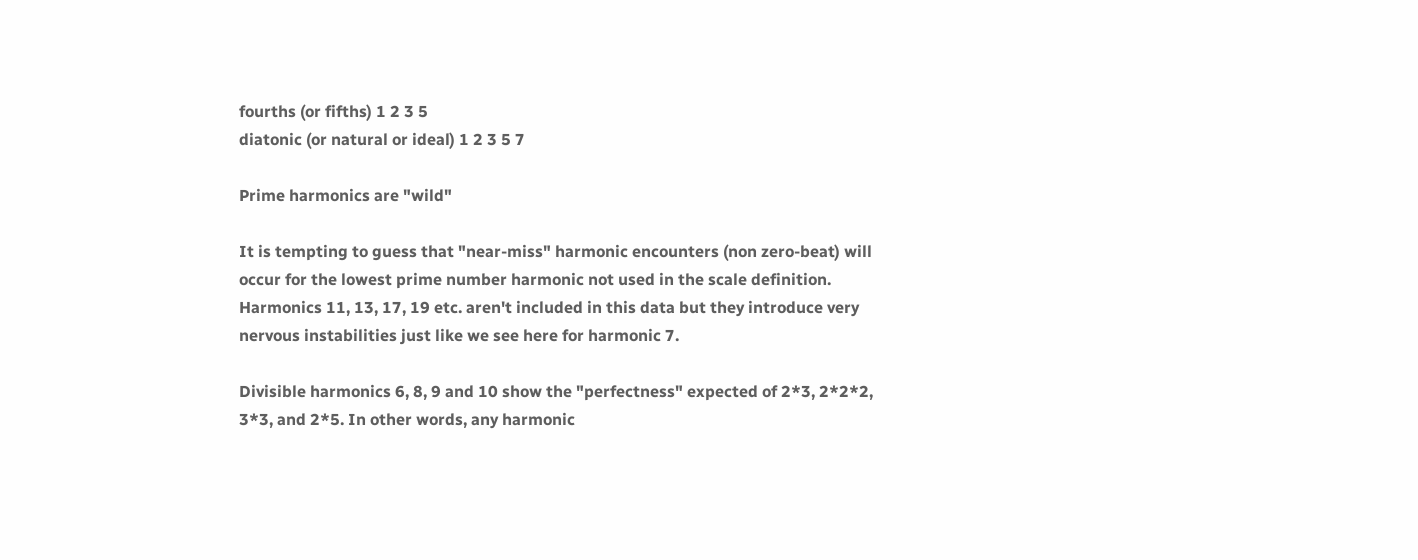fourths (or fifths) 1 2 3 5
diatonic (or natural or ideal) 1 2 3 5 7

Prime harmonics are "wild"

It is tempting to guess that "near-miss" harmonic encounters (non zero-beat) will occur for the lowest prime number harmonic not used in the scale definition. Harmonics 11, 13, 17, 19 etc. aren't included in this data but they introduce very nervous instabilities just like we see here for harmonic 7.

Divisible harmonics 6, 8, 9 and 10 show the "perfectness" expected of 2*3, 2*2*2, 3*3, and 2*5. In other words, any harmonic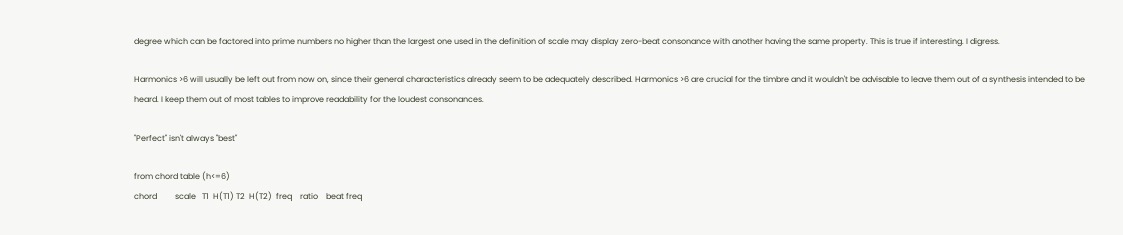degree which can be factored into prime numbers no higher than the largest one used in the definition of scale may display zero-beat consonance with another having the same property. This is true if interesting. I digress.

Harmonics >6 will usually be left out from now on, since their general characteristics already seem to be adequately described. Harmonics >6 are crucial for the timbre and it wouldn't be advisable to leave them out of a synthesis intended to be heard. I keep them out of most tables to improve readability for the loudest consonances.

"Perfect" isn't always "best"

from chord table (h<=6)
chord         scale   T1  H(T1) T2  H(T2)  freq    ratio    beat freq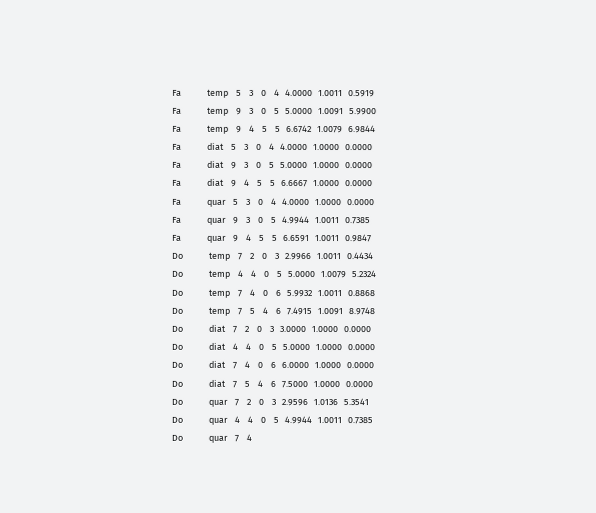Fa             temp    5    3    0    4   4.0000   1.0011   0.5919
Fa             temp    9    3    0    5   5.0000   1.0091   5.9900
Fa             temp    9    4    5    5   6.6742   1.0079   6.9844
Fa             diat    5    3    0    4   4.0000   1.0000   0.0000
Fa             diat    9    3    0    5   5.0000   1.0000   0.0000
Fa             diat    9    4    5    5   6.6667   1.0000   0.0000
Fa             quar    5    3    0    4   4.0000   1.0000   0.0000
Fa             quar    9    3    0    5   4.9944   1.0011   0.7385
Fa             quar    9    4    5    5   6.6591   1.0011   0.9847
Do             temp    7    2    0    3   2.9966   1.0011   0.4434
Do             temp    4    4    0    5   5.0000   1.0079   5.2324
Do             temp    7    4    0    6   5.9932   1.0011   0.8868
Do             temp    7    5    4    6   7.4915   1.0091   8.9748
Do             diat    7    2    0    3   3.0000   1.0000   0.0000
Do             diat    4    4    0    5   5.0000   1.0000   0.0000
Do             diat    7    4    0    6   6.0000   1.0000   0.0000
Do             diat    7    5    4    6   7.5000   1.0000   0.0000
Do             quar    7    2    0    3   2.9596   1.0136   5.3541
Do             quar    4    4    0    5   4.9944   1.0011   0.7385
Do             quar    7    4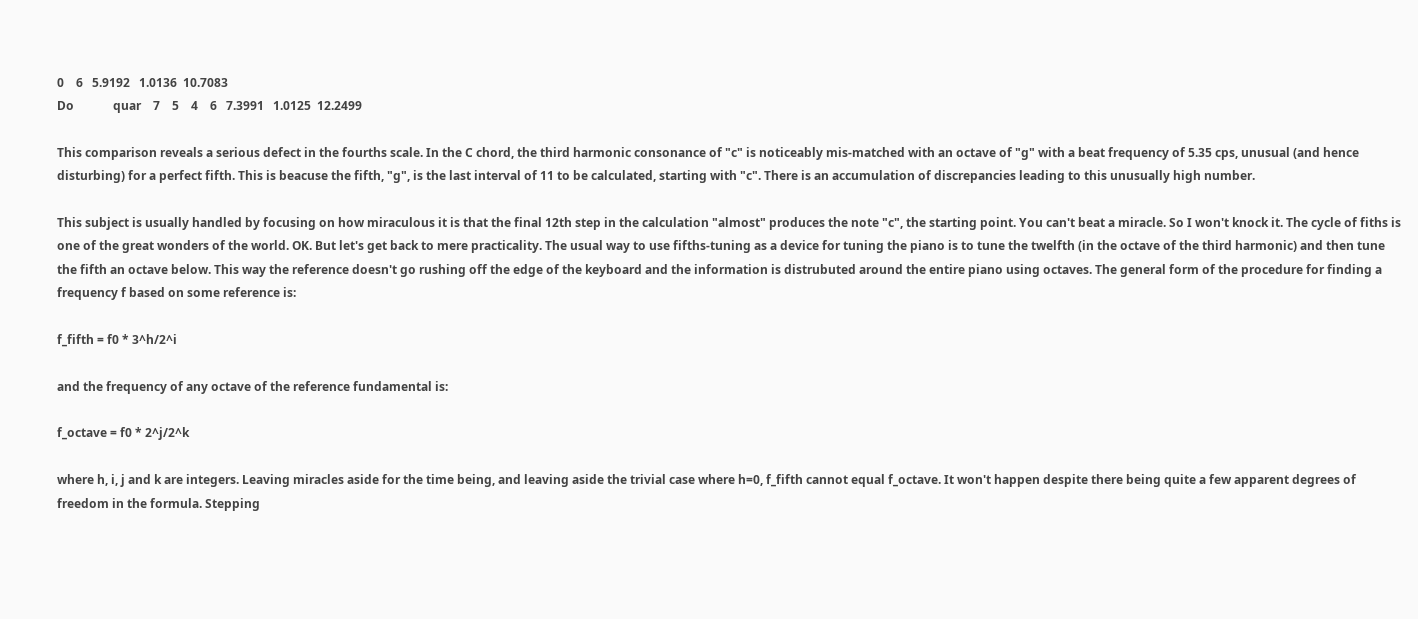0    6   5.9192   1.0136  10.7083
Do             quar    7    5    4    6   7.3991   1.0125  12.2499

This comparison reveals a serious defect in the fourths scale. In the C chord, the third harmonic consonance of "c" is noticeably mis-matched with an octave of "g" with a beat frequency of 5.35 cps, unusual (and hence disturbing) for a perfect fifth. This is beacuse the fifth, "g", is the last interval of 11 to be calculated, starting with "c". There is an accumulation of discrepancies leading to this unusually high number.

This subject is usually handled by focusing on how miraculous it is that the final 12th step in the calculation "almost" produces the note "c", the starting point. You can't beat a miracle. So I won't knock it. The cycle of fiths is one of the great wonders of the world. OK. But let's get back to mere practicality. The usual way to use fifths-tuning as a device for tuning the piano is to tune the twelfth (in the octave of the third harmonic) and then tune the fifth an octave below. This way the reference doesn't go rushing off the edge of the keyboard and the information is distrubuted around the entire piano using octaves. The general form of the procedure for finding a frequency f based on some reference is:

f_fifth = f0 * 3^h/2^i

and the frequency of any octave of the reference fundamental is:

f_octave = f0 * 2^j/2^k

where h, i, j and k are integers. Leaving miracles aside for the time being, and leaving aside the trivial case where h=0, f_fifth cannot equal f_octave. It won't happen despite there being quite a few apparent degrees of freedom in the formula. Stepping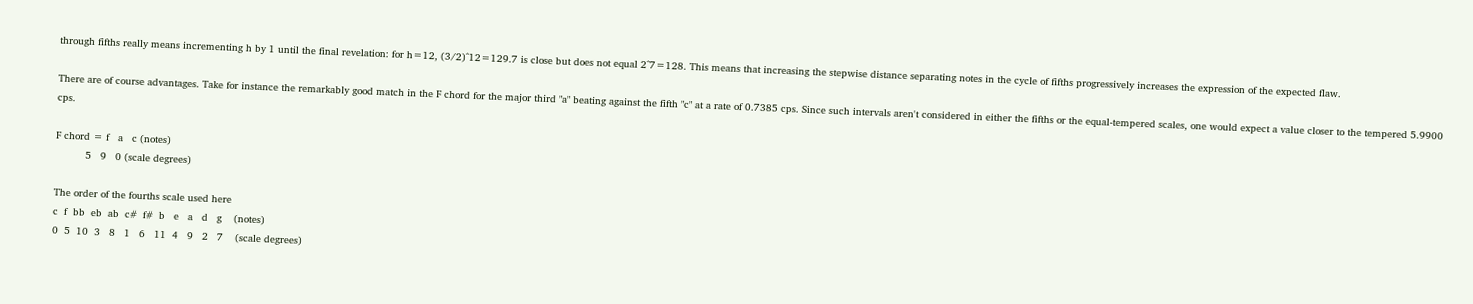through fifths really means incrementing h by 1 until the final revelation: for h=12, (3/2)^12=129.7 is close but does not equal 2^7=128. This means that increasing the stepwise distance separating notes in the cycle of fifths progressively increases the expression of the expected flaw.

There are of course advantages. Take for instance the remarkably good match in the F chord for the major third "a" beating against the fifth "c" at a rate of 0.7385 cps. Since such intervals aren't considered in either the fifths or the equal-tempered scales, one would expect a value closer to the tempered 5.9900 cps.

F chord = f   a   c (notes)
          5   9   0 (scale degrees)

The order of the fourths scale used here
c  f  bb  eb  ab  c#  f#  b   e   a   d   g    (notes)
0  5  10  3   8   1   6   11  4   9   2   7    (scale degrees)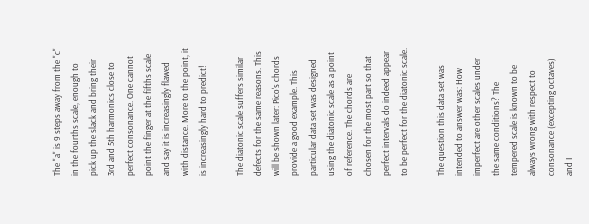The "a" is 9 steps away from the "c" in the fourths scale, enough to pick up the slack and bring their 3rd and 5th harmonics close to perfect consonance. One cannot point the finger at the fifths scale and say it is increasingly flawed with distance. More to the point, it is increasingly hard to predict!

The diatonic scale suffers similar defects for the same reasons. This will be shown later: Pico's chords provide a good example. This particular data set was designed using the diatonic scale as a point of reference. The chords are chosen for the most part so that perfect intervals do indeed appear to be perfect for the diatonic scale.

The question this data set was intended to answer was: How imperfect are other scales under the same conditions? The tempered scale is known to be always wrong with respect to consonance (excepting octaves) and I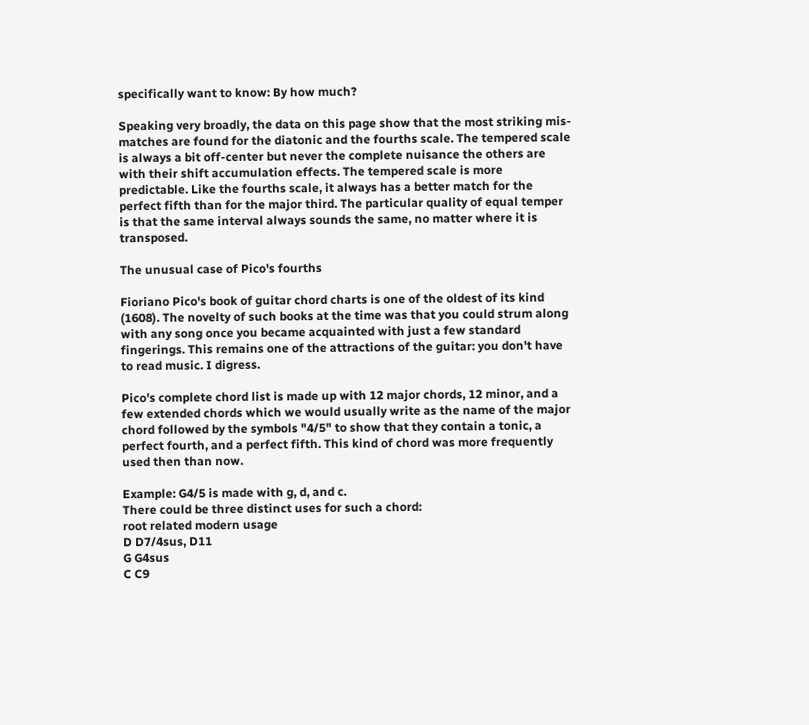specifically want to know: By how much?

Speaking very broadly, the data on this page show that the most striking mis-matches are found for the diatonic and the fourths scale. The tempered scale is always a bit off-center but never the complete nuisance the others are with their shift accumulation effects. The tempered scale is more predictable. Like the fourths scale, it always has a better match for the perfect fifth than for the major third. The particular quality of equal temper is that the same interval always sounds the same, no matter where it is transposed.

The unusual case of Pico's fourths

Fioriano Pico's book of guitar chord charts is one of the oldest of its kind (1608). The novelty of such books at the time was that you could strum along with any song once you became acquainted with just a few standard fingerings. This remains one of the attractions of the guitar: you don't have to read music. I digress.

Pico's complete chord list is made up with 12 major chords, 12 minor, and a few extended chords which we would usually write as the name of the major chord followed by the symbols "4/5" to show that they contain a tonic, a perfect fourth, and a perfect fifth. This kind of chord was more frequently used then than now.

Example: G4/5 is made with g, d, and c.
There could be three distinct uses for such a chord:
root related modern usage
D D7/4sus, D11
G G4sus
C C9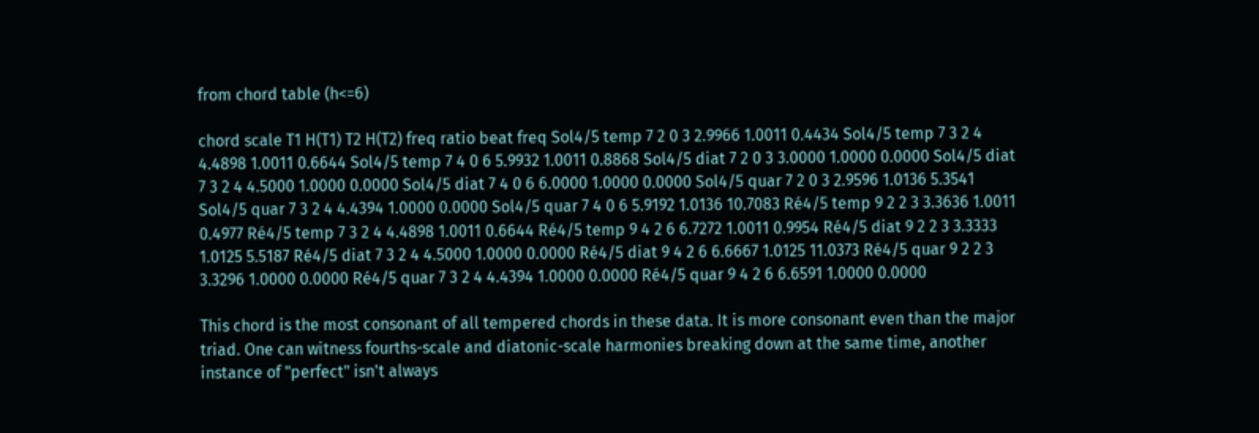from chord table (h<=6)

chord scale T1 H(T1) T2 H(T2) freq ratio beat freq Sol4/5 temp 7 2 0 3 2.9966 1.0011 0.4434 Sol4/5 temp 7 3 2 4 4.4898 1.0011 0.6644 Sol4/5 temp 7 4 0 6 5.9932 1.0011 0.8868 Sol4/5 diat 7 2 0 3 3.0000 1.0000 0.0000 Sol4/5 diat 7 3 2 4 4.5000 1.0000 0.0000 Sol4/5 diat 7 4 0 6 6.0000 1.0000 0.0000 Sol4/5 quar 7 2 0 3 2.9596 1.0136 5.3541 Sol4/5 quar 7 3 2 4 4.4394 1.0000 0.0000 Sol4/5 quar 7 4 0 6 5.9192 1.0136 10.7083 Ré4/5 temp 9 2 2 3 3.3636 1.0011 0.4977 Ré4/5 temp 7 3 2 4 4.4898 1.0011 0.6644 Ré4/5 temp 9 4 2 6 6.7272 1.0011 0.9954 Ré4/5 diat 9 2 2 3 3.3333 1.0125 5.5187 Ré4/5 diat 7 3 2 4 4.5000 1.0000 0.0000 Ré4/5 diat 9 4 2 6 6.6667 1.0125 11.0373 Ré4/5 quar 9 2 2 3 3.3296 1.0000 0.0000 Ré4/5 quar 7 3 2 4 4.4394 1.0000 0.0000 Ré4/5 quar 9 4 2 6 6.6591 1.0000 0.0000

This chord is the most consonant of all tempered chords in these data. It is more consonant even than the major triad. One can witness fourths-scale and diatonic-scale harmonies breaking down at the same time, another instance of "perfect" isn't always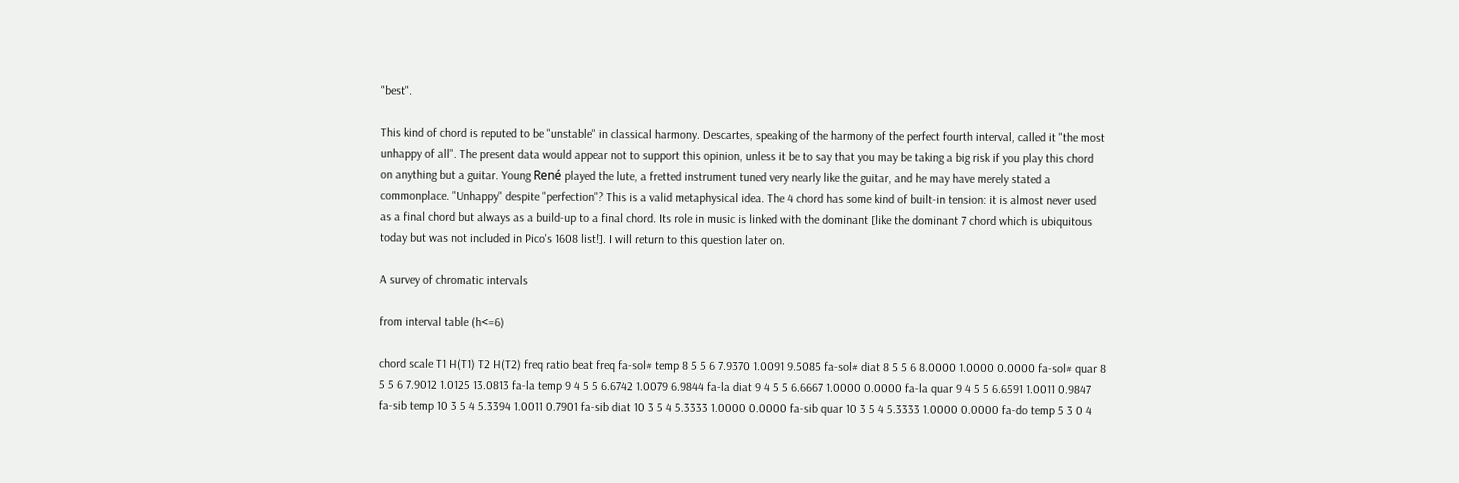"best".

This kind of chord is reputed to be "unstable" in classical harmony. Descartes, speaking of the harmony of the perfect fourth interval, called it "the most unhappy of all". The present data would appear not to support this opinion, unless it be to say that you may be taking a big risk if you play this chord on anything but a guitar. Young René played the lute, a fretted instrument tuned very nearly like the guitar, and he may have merely stated a commonplace. "Unhappy" despite "perfection"? This is a valid metaphysical idea. The 4 chord has some kind of built-in tension: it is almost never used as a final chord but always as a build-up to a final chord. Its role in music is linked with the dominant [like the dominant 7 chord which is ubiquitous today but was not included in Pico's 1608 list!]. I will return to this question later on.

A survey of chromatic intervals

from interval table (h<=6)

chord scale T1 H(T1) T2 H(T2) freq ratio beat freq fa-sol# temp 8 5 5 6 7.9370 1.0091 9.5085 fa-sol# diat 8 5 5 6 8.0000 1.0000 0.0000 fa-sol# quar 8 5 5 6 7.9012 1.0125 13.0813 fa-la temp 9 4 5 5 6.6742 1.0079 6.9844 fa-la diat 9 4 5 5 6.6667 1.0000 0.0000 fa-la quar 9 4 5 5 6.6591 1.0011 0.9847 fa-sib temp 10 3 5 4 5.3394 1.0011 0.7901 fa-sib diat 10 3 5 4 5.3333 1.0000 0.0000 fa-sib quar 10 3 5 4 5.3333 1.0000 0.0000 fa-do temp 5 3 0 4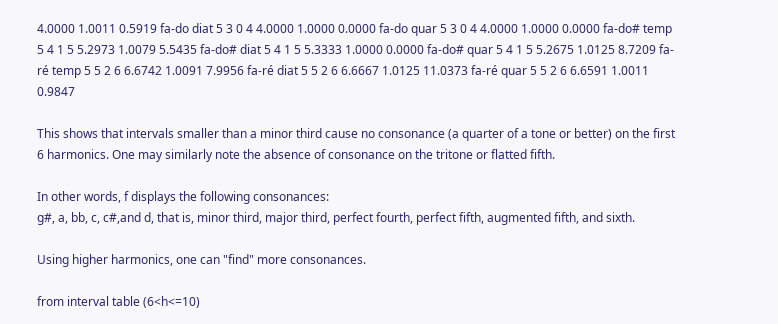4.0000 1.0011 0.5919 fa-do diat 5 3 0 4 4.0000 1.0000 0.0000 fa-do quar 5 3 0 4 4.0000 1.0000 0.0000 fa-do# temp 5 4 1 5 5.2973 1.0079 5.5435 fa-do# diat 5 4 1 5 5.3333 1.0000 0.0000 fa-do# quar 5 4 1 5 5.2675 1.0125 8.7209 fa-ré temp 5 5 2 6 6.6742 1.0091 7.9956 fa-ré diat 5 5 2 6 6.6667 1.0125 11.0373 fa-ré quar 5 5 2 6 6.6591 1.0011 0.9847

This shows that intervals smaller than a minor third cause no consonance (a quarter of a tone or better) on the first 6 harmonics. One may similarly note the absence of consonance on the tritone or flatted fifth.

In other words, f displays the following consonances:
g#, a, bb, c, c#,and d, that is, minor third, major third, perfect fourth, perfect fifth, augmented fifth, and sixth.

Using higher harmonics, one can "find" more consonances.

from interval table (6<h<=10)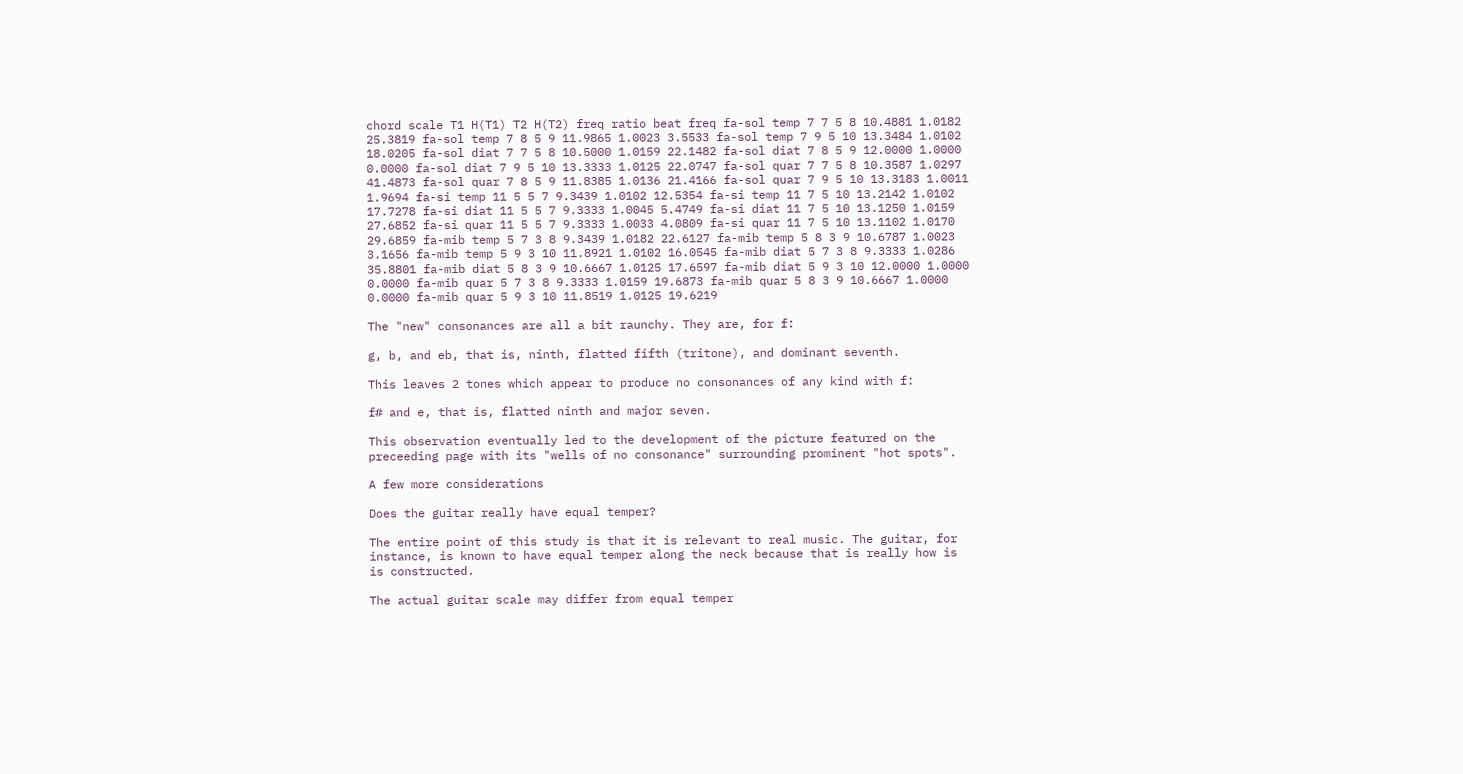chord scale T1 H(T1) T2 H(T2) freq ratio beat freq fa-sol temp 7 7 5 8 10.4881 1.0182 25.3819 fa-sol temp 7 8 5 9 11.9865 1.0023 3.5533 fa-sol temp 7 9 5 10 13.3484 1.0102 18.0205 fa-sol diat 7 7 5 8 10.5000 1.0159 22.1482 fa-sol diat 7 8 5 9 12.0000 1.0000 0.0000 fa-sol diat 7 9 5 10 13.3333 1.0125 22.0747 fa-sol quar 7 7 5 8 10.3587 1.0297 41.4873 fa-sol quar 7 8 5 9 11.8385 1.0136 21.4166 fa-sol quar 7 9 5 10 13.3183 1.0011 1.9694 fa-si temp 11 5 5 7 9.3439 1.0102 12.5354 fa-si temp 11 7 5 10 13.2142 1.0102 17.7278 fa-si diat 11 5 5 7 9.3333 1.0045 5.4749 fa-si diat 11 7 5 10 13.1250 1.0159 27.6852 fa-si quar 11 5 5 7 9.3333 1.0033 4.0809 fa-si quar 11 7 5 10 13.1102 1.0170 29.6859 fa-mib temp 5 7 3 8 9.3439 1.0182 22.6127 fa-mib temp 5 8 3 9 10.6787 1.0023 3.1656 fa-mib temp 5 9 3 10 11.8921 1.0102 16.0545 fa-mib diat 5 7 3 8 9.3333 1.0286 35.8801 fa-mib diat 5 8 3 9 10.6667 1.0125 17.6597 fa-mib diat 5 9 3 10 12.0000 1.0000 0.0000 fa-mib quar 5 7 3 8 9.3333 1.0159 19.6873 fa-mib quar 5 8 3 9 10.6667 1.0000 0.0000 fa-mib quar 5 9 3 10 11.8519 1.0125 19.6219

The "new" consonances are all a bit raunchy. They are, for f:

g, b, and eb, that is, ninth, flatted fifth (tritone), and dominant seventh.

This leaves 2 tones which appear to produce no consonances of any kind with f:

f# and e, that is, flatted ninth and major seven.

This observation eventually led to the development of the picture featured on the preceeding page with its "wells of no consonance" surrounding prominent "hot spots".

A few more considerations

Does the guitar really have equal temper?

The entire point of this study is that it is relevant to real music. The guitar, for instance, is known to have equal temper along the neck because that is really how is is constructed.

The actual guitar scale may differ from equal temper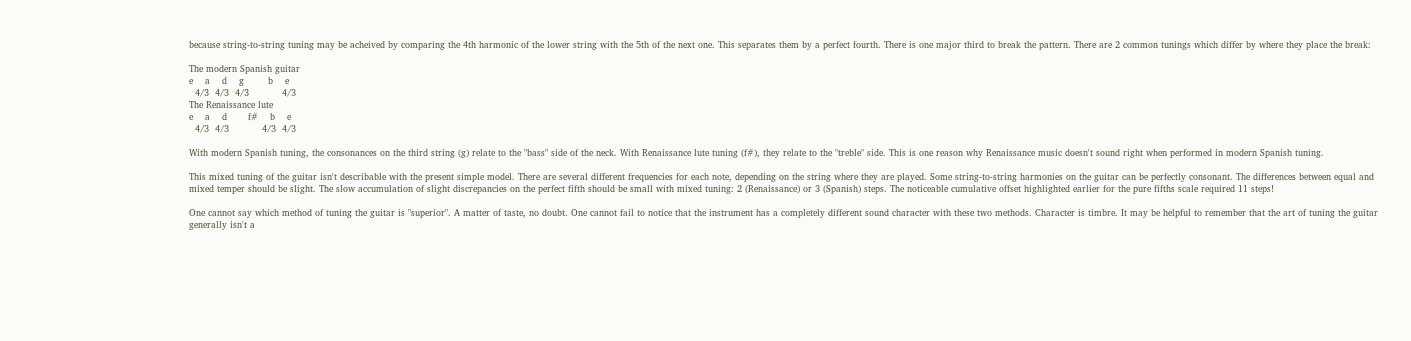because string-to-string tuning may be acheived by comparing the 4th harmonic of the lower string with the 5th of the next one. This separates them by a perfect fourth. There is one major third to break the pattern. There are 2 common tunings which differ by where they place the break:

The modern Spanish guitar
e    a    d    g        b    e
  4/3  4/3  4/3           4/3
The Renaissance lute
e    a    d       f#    b    e
  4/3  4/3           4/3  4/3

With modern Spanish tuning, the consonances on the third string (g) relate to the "bass" side of the neck. With Renaissance lute tuning (f#), they relate to the "treble" side. This is one reason why Renaissance music doesn't sound right when performed in modern Spanish tuning.

This mixed tuning of the guitar isn't describable with the present simple model. There are several different frequencies for each note, depending on the string where they are played. Some string-to-string harmonies on the guitar can be perfectly consonant. The differences between equal and mixed temper should be slight. The slow accumulation of slight discrepancies on the perfect fifth should be small with mixed tuning: 2 (Renaissance) or 3 (Spanish) steps. The noticeable cumulative offset highlighted earlier for the pure fifths scale required 11 steps!

One cannot say which method of tuning the guitar is "superior". A matter of taste, no doubt. One cannot fail to notice that the instrument has a completely different sound character with these two methods. Character is timbre. It may be helpful to remember that the art of tuning the guitar generally isn't a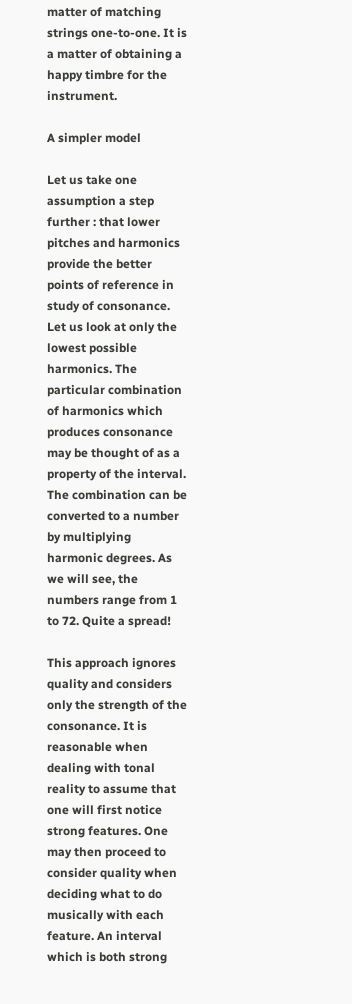matter of matching strings one-to-one. It is a matter of obtaining a happy timbre for the instrument.

A simpler model

Let us take one assumption a step further : that lower pitches and harmonics provide the better points of reference in study of consonance. Let us look at only the lowest possible harmonics. The particular combination of harmonics which produces consonance may be thought of as a property of the interval. The combination can be converted to a number by multiplying harmonic degrees. As we will see, the numbers range from 1 to 72. Quite a spread!

This approach ignores quality and considers only the strength of the consonance. It is reasonable when dealing with tonal reality to assume that one will first notice strong features. One may then proceed to consider quality when deciding what to do musically with each feature. An interval which is both strong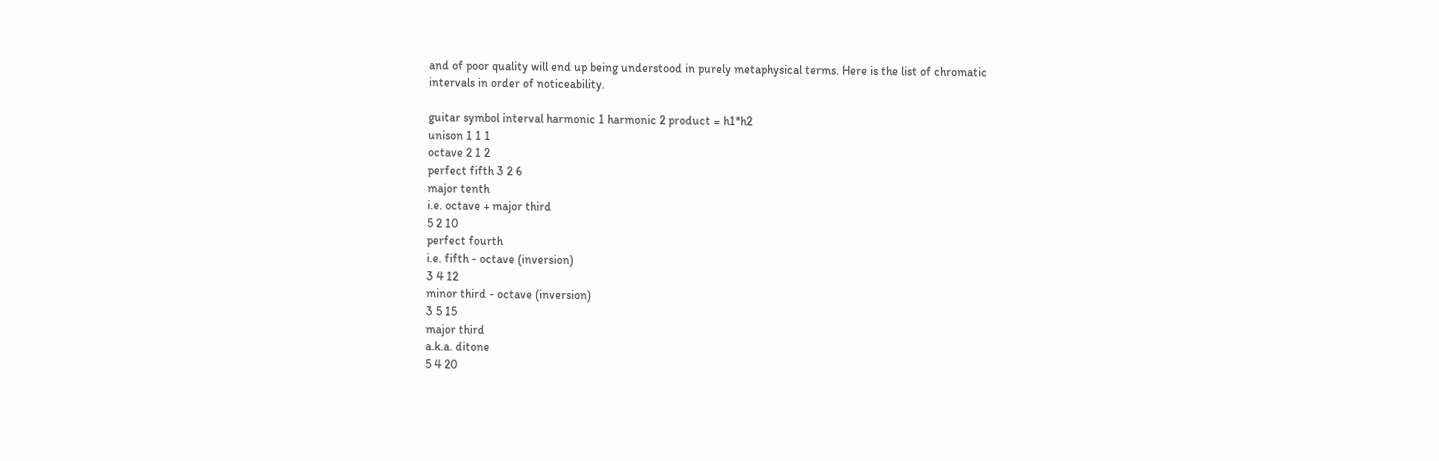and of poor quality will end up being understood in purely metaphysical terms. Here is the list of chromatic intervals in order of noticeability.

guitar symbol interval harmonic 1 harmonic 2 product = h1*h2
unison 1 1 1
octave 2 1 2
perfect fifth 3 2 6
major tenth
i.e. octave + major third
5 2 10
perfect fourth
i.e. fifth - octave (inversion)
3 4 12
minor third - octave (inversion)
3 5 15
major third
a.k.a. ditone
5 4 20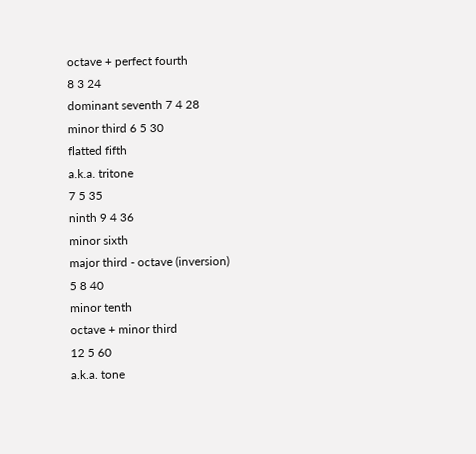octave + perfect fourth
8 3 24
dominant seventh 7 4 28
minor third 6 5 30
flatted fifth
a.k.a. tritone
7 5 35
ninth 9 4 36
minor sixth
major third - octave (inversion)
5 8 40
minor tenth
octave + minor third
12 5 60
a.k.a. tone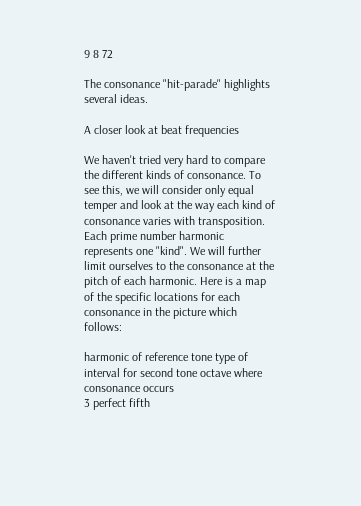9 8 72

The consonance "hit-parade" highlights several ideas.

A closer look at beat frequencies

We haven't tried very hard to compare the different kinds of consonance. To see this, we will consider only equal temper and look at the way each kind of consonance varies with transposition. Each prime number harmonic represents one "kind". We will further limit ourselves to the consonance at the pitch of each harmonic. Here is a map of the specific locations for each consonance in the picture which follows:

harmonic of reference tone type of interval for second tone octave where consonance occurs
3 perfect fifth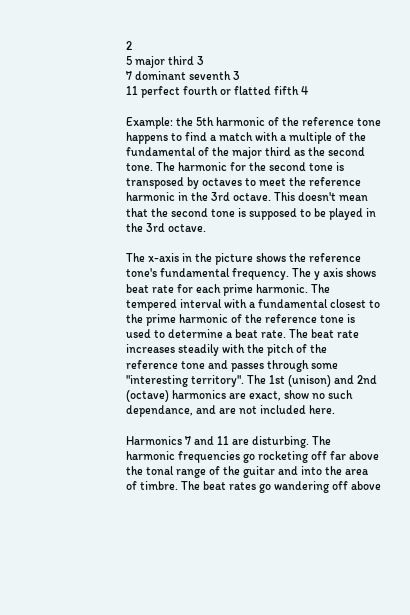2
5 major third 3
7 dominant seventh 3
11 perfect fourth or flatted fifth 4

Example: the 5th harmonic of the reference tone happens to find a match with a multiple of the fundamental of the major third as the second tone. The harmonic for the second tone is transposed by octaves to meet the reference harmonic in the 3rd octave. This doesn't mean that the second tone is supposed to be played in the 3rd octave.

The x-axis in the picture shows the reference tone's fundamental frequency. The y axis shows beat rate for each prime harmonic. The tempered interval with a fundamental closest to the prime harmonic of the reference tone is used to determine a beat rate. The beat rate increases steadily with the pitch of the reference tone and passes through some "interesting territory". The 1st (unison) and 2nd (octave) harmonics are exact, show no such dependance, and are not included here.

Harmonics 7 and 11 are disturbing. The harmonic frequencies go rocketing off far above the tonal range of the guitar and into the area of timbre. The beat rates go wandering off above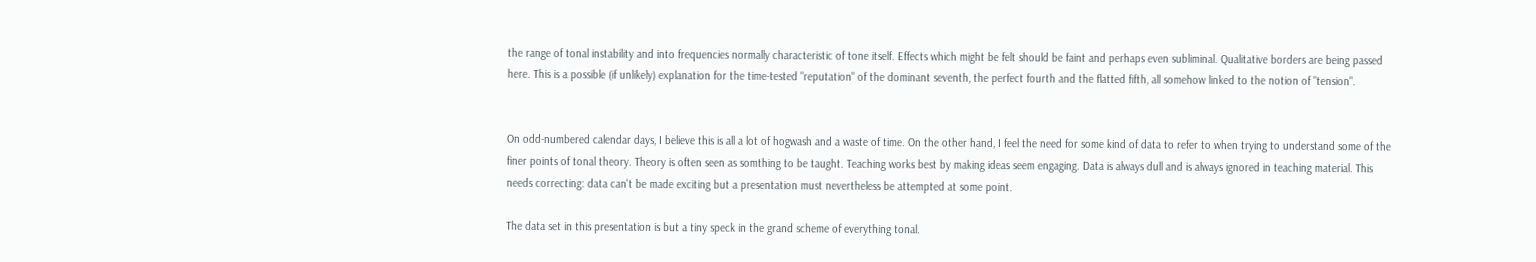the range of tonal instability and into frequencies normally characteristic of tone itself. Effects which might be felt should be faint and perhaps even subliminal. Qualitative borders are being passed here. This is a possible (if unlikely) explanation for the time-tested "reputation" of the dominant seventh, the perfect fourth and the flatted fifth, all somehow linked to the notion of "tension".


On odd-numbered calendar days, I believe this is all a lot of hogwash and a waste of time. On the other hand, I feel the need for some kind of data to refer to when trying to understand some of the finer points of tonal theory. Theory is often seen as somthing to be taught. Teaching works best by making ideas seem engaging. Data is always dull and is always ignored in teaching material. This needs correcting: data can't be made exciting but a presentation must nevertheless be attempted at some point.

The data set in this presentation is but a tiny speck in the grand scheme of everything tonal.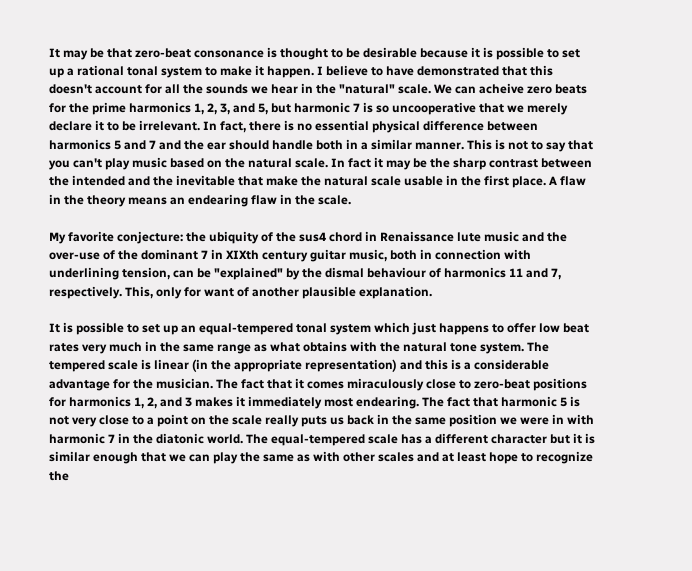It may be that zero-beat consonance is thought to be desirable because it is possible to set up a rational tonal system to make it happen. I believe to have demonstrated that this doesn't account for all the sounds we hear in the "natural" scale. We can acheive zero beats for the prime harmonics 1, 2, 3, and 5, but harmonic 7 is so uncooperative that we merely declare it to be irrelevant. In fact, there is no essential physical difference between harmonics 5 and 7 and the ear should handle both in a similar manner. This is not to say that you can't play music based on the natural scale. In fact it may be the sharp contrast between the intended and the inevitable that make the natural scale usable in the first place. A flaw in the theory means an endearing flaw in the scale.

My favorite conjecture: the ubiquity of the sus4 chord in Renaissance lute music and the over-use of the dominant 7 in XIXth century guitar music, both in connection with underlining tension, can be "explained" by the dismal behaviour of harmonics 11 and 7, respectively. This, only for want of another plausible explanation.

It is possible to set up an equal-tempered tonal system which just happens to offer low beat rates very much in the same range as what obtains with the natural tone system. The tempered scale is linear (in the appropriate representation) and this is a considerable advantage for the musician. The fact that it comes miraculously close to zero-beat positions for harmonics 1, 2, and 3 makes it immediately most endearing. The fact that harmonic 5 is not very close to a point on the scale really puts us back in the same position we were in with harmonic 7 in the diatonic world. The equal-tempered scale has a different character but it is similar enough that we can play the same as with other scales and at least hope to recognize the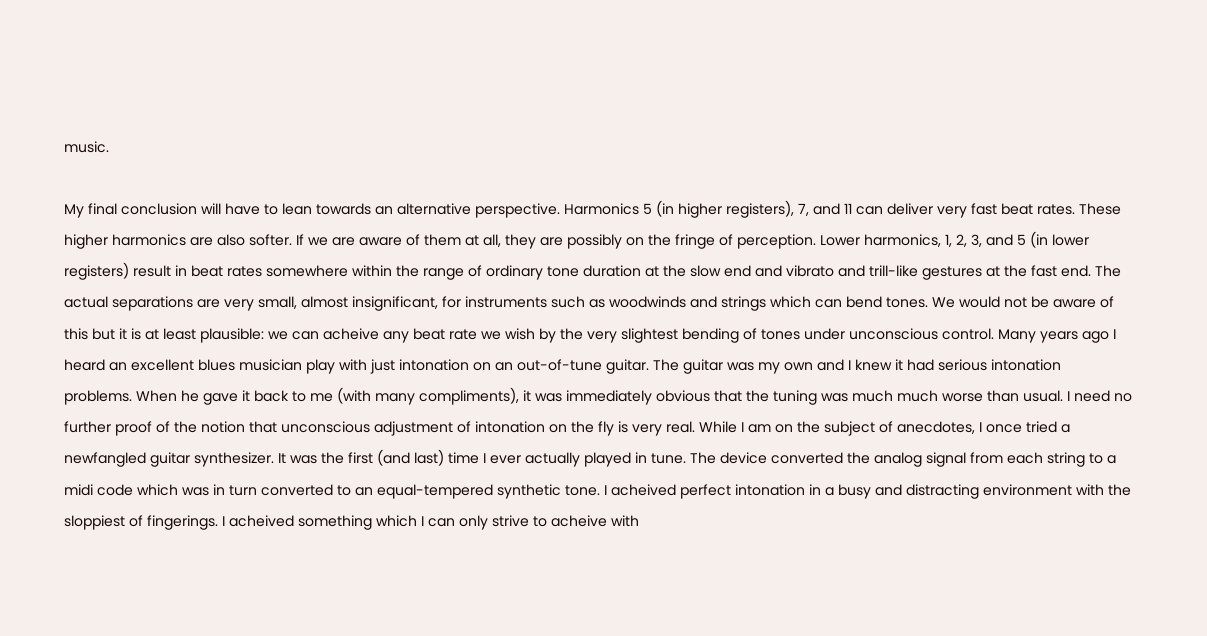music.

My final conclusion will have to lean towards an alternative perspective. Harmonics 5 (in higher registers), 7, and 11 can deliver very fast beat rates. These higher harmonics are also softer. If we are aware of them at all, they are possibly on the fringe of perception. Lower harmonics, 1, 2, 3, and 5 (in lower registers) result in beat rates somewhere within the range of ordinary tone duration at the slow end and vibrato and trill-like gestures at the fast end. The actual separations are very small, almost insignificant, for instruments such as woodwinds and strings which can bend tones. We would not be aware of this but it is at least plausible: we can acheive any beat rate we wish by the very slightest bending of tones under unconscious control. Many years ago I heard an excellent blues musician play with just intonation on an out-of-tune guitar. The guitar was my own and I knew it had serious intonation problems. When he gave it back to me (with many compliments), it was immediately obvious that the tuning was much much worse than usual. I need no further proof of the notion that unconscious adjustment of intonation on the fly is very real. While I am on the subject of anecdotes, I once tried a newfangled guitar synthesizer. It was the first (and last) time I ever actually played in tune. The device converted the analog signal from each string to a midi code which was in turn converted to an equal-tempered synthetic tone. I acheived perfect intonation in a busy and distracting environment with the sloppiest of fingerings. I acheived something which I can only strive to acheive with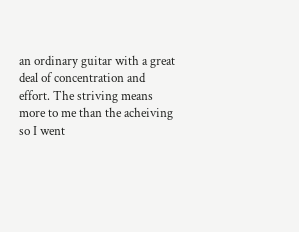an ordinary guitar with a great deal of concentration and effort. The striving means more to me than the acheiving so I went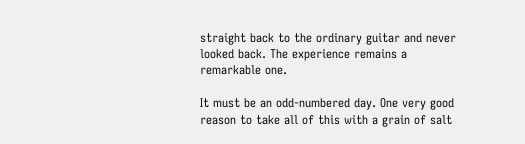straight back to the ordinary guitar and never looked back. The experience remains a remarkable one.

It must be an odd-numbered day. One very good reason to take all of this with a grain of salt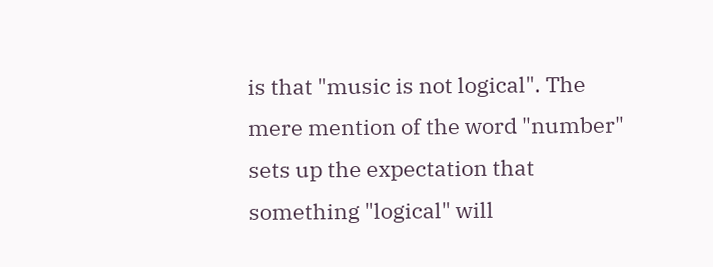is that "music is not logical". The mere mention of the word "number" sets up the expectation that something "logical" will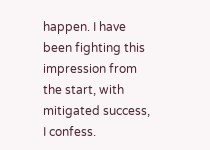happen. I have been fighting this impression from the start, with mitigated success, I confess.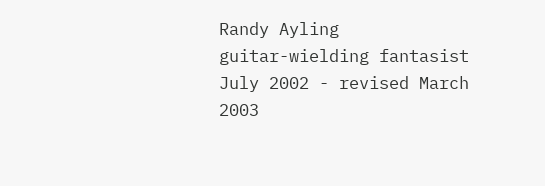Randy Ayling
guitar-wielding fantasist
July 2002 - revised March 2003